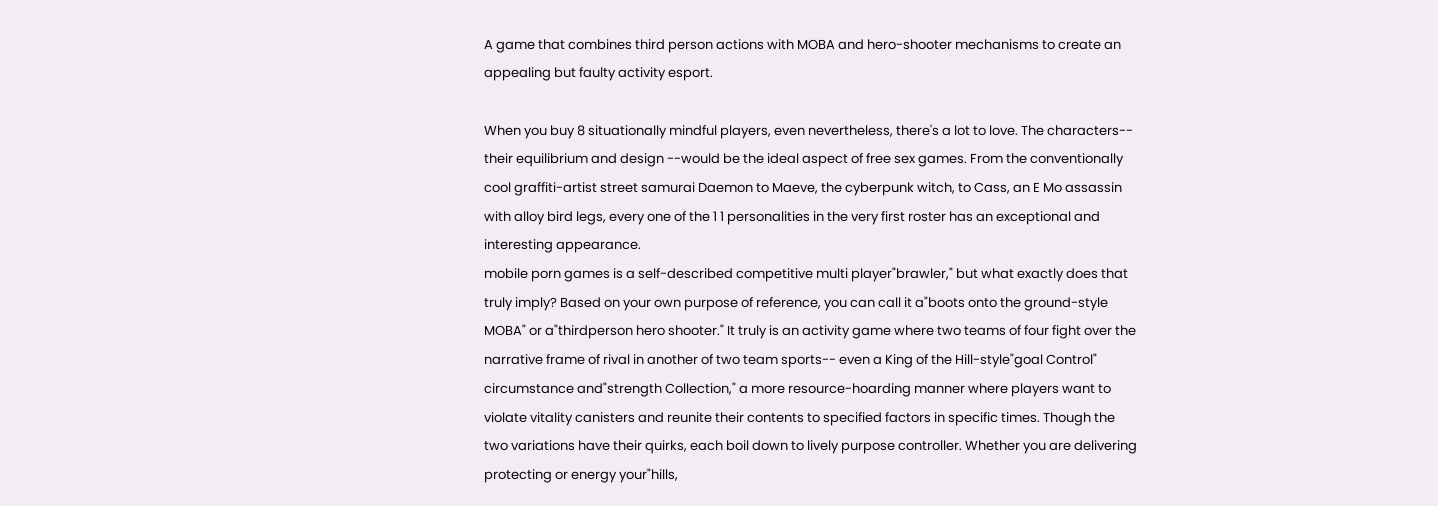A game that combines third person actions with MOBA and hero-shooter mechanisms to create an appealing but faulty activity esport.

When you buy 8 situationally mindful players, even nevertheless, there's a lot to love. The characters-- their equilibrium and design --would be the ideal aspect of free sex games. From the conventionally cool graffiti-artist street samurai Daemon to Maeve, the cyberpunk witch, to Cass, an E Mo assassin with alloy bird legs, every one of the 1 1 personalities in the very first roster has an exceptional and interesting appearance.
mobile porn games is a self-described competitive multi player"brawler," but what exactly does that truly imply? Based on your own purpose of reference, you can call it a"boots onto the ground-style MOBA" or a"thirdperson hero shooter." It truly is an activity game where two teams of four fight over the narrative frame of rival in another of two team sports-- even a King of the Hill-style"goal Control" circumstance and"strength Collection," a more resource-hoarding manner where players want to violate vitality canisters and reunite their contents to specified factors in specific times. Though the two variations have their quirks, each boil down to lively purpose controller. Whether you are delivering protecting or energy your"hills,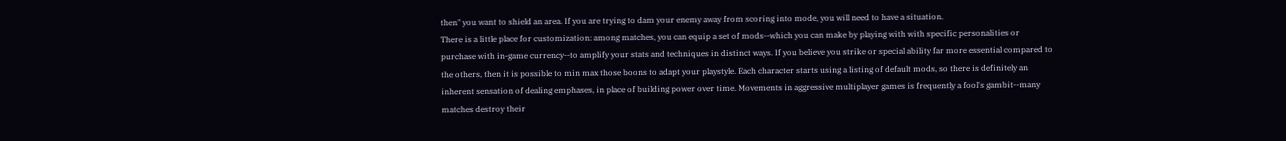then" you want to shield an area. If you are trying to dam your enemy away from scoring into mode, you will need to have a situation.
There is a little place for customization: among matches, you can equip a set of mods--which you can make by playing with with specific personalities or purchase with in-game currency--to amplify your stats and techniques in distinct ways. If you believe you strike or special ability far more essential compared to the others, then it is possible to min max those boons to adapt your playstyle. Each character starts using a listing of default mods, so there is definitely an inherent sensation of dealing emphases, in place of building power over time. Movements in aggressive multiplayer games is frequently a fool's gambit--many matches destroy their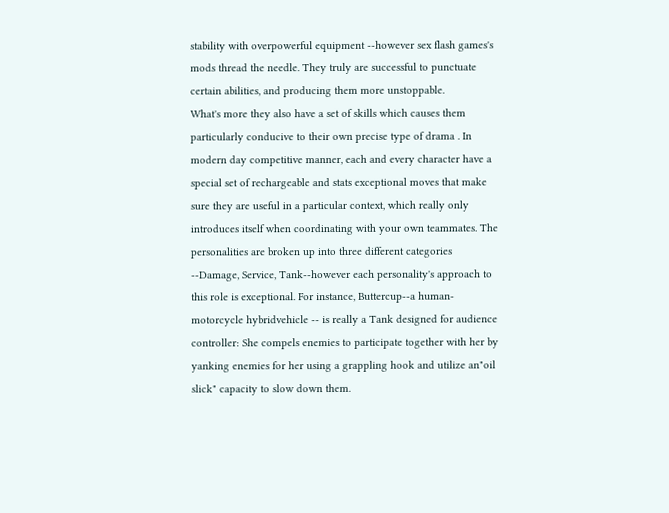stability with overpowerful equipment --however sex flash games's mods thread the needle. They truly are successful to punctuate certain abilities, and producing them more unstoppable.
What's more they also have a set of skills which causes them particularly conducive to their own precise type of drama . In modern day competitive manner, each and every character have a special set of rechargeable and stats exceptional moves that make sure they are useful in a particular context, which really only introduces itself when coordinating with your own teammates. The personalities are broken up into three different categories --Damage, Service, Tank--however each personality's approach to this role is exceptional. For instance, Buttercup--a human-motorcycle hybridvehicle -- is really a Tank designed for audience controller: She compels enemies to participate together with her by yanking enemies for her using a grappling hook and utilize an"oil slick" capacity to slow down them.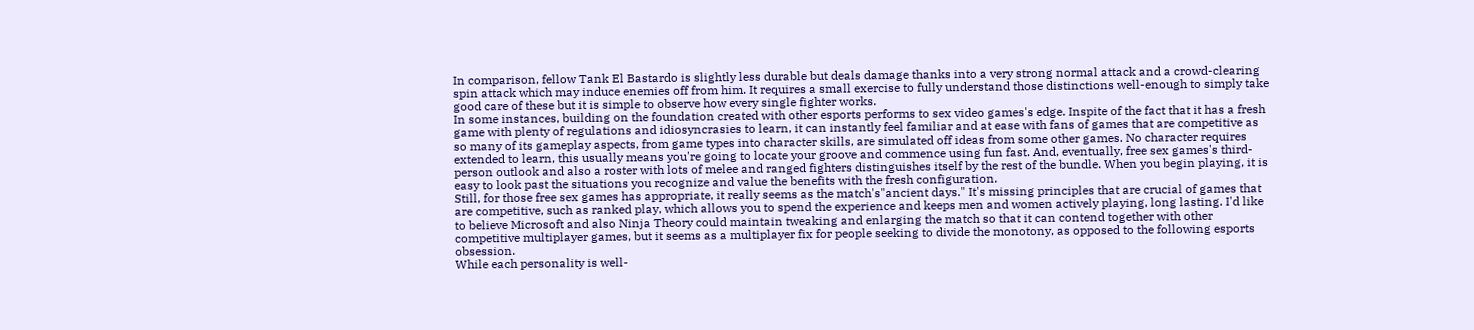In comparison, fellow Tank El Bastardo is slightly less durable but deals damage thanks into a very strong normal attack and a crowd-clearing spin attack which may induce enemies off from him. It requires a small exercise to fully understand those distinctions well-enough to simply take good care of these but it is simple to observe how every single fighter works.
In some instances, building on the foundation created with other esports performs to sex video games's edge. Inspite of the fact that it has a fresh game with plenty of regulations and idiosyncrasies to learn, it can instantly feel familiar and at ease with fans of games that are competitive as so many of its gameplay aspects, from game types into character skills, are simulated off ideas from some other games. No character requires extended to learn, this usually means you're going to locate your groove and commence using fun fast. And, eventually, free sex games's third-person outlook and also a roster with lots of melee and ranged fighters distinguishes itself by the rest of the bundle. When you begin playing, it is easy to look past the situations you recognize and value the benefits with the fresh configuration.
Still, for those free sex games has appropriate, it really seems as the match's"ancient days." It's missing principles that are crucial of games that are competitive, such as ranked play, which allows you to spend the experience and keeps men and women actively playing, long lasting. I'd like to believe Microsoft and also Ninja Theory could maintain tweaking and enlarging the match so that it can contend together with other competitive multiplayer games, but it seems as a multiplayer fix for people seeking to divide the monotony, as opposed to the following esports obsession.
While each personality is well-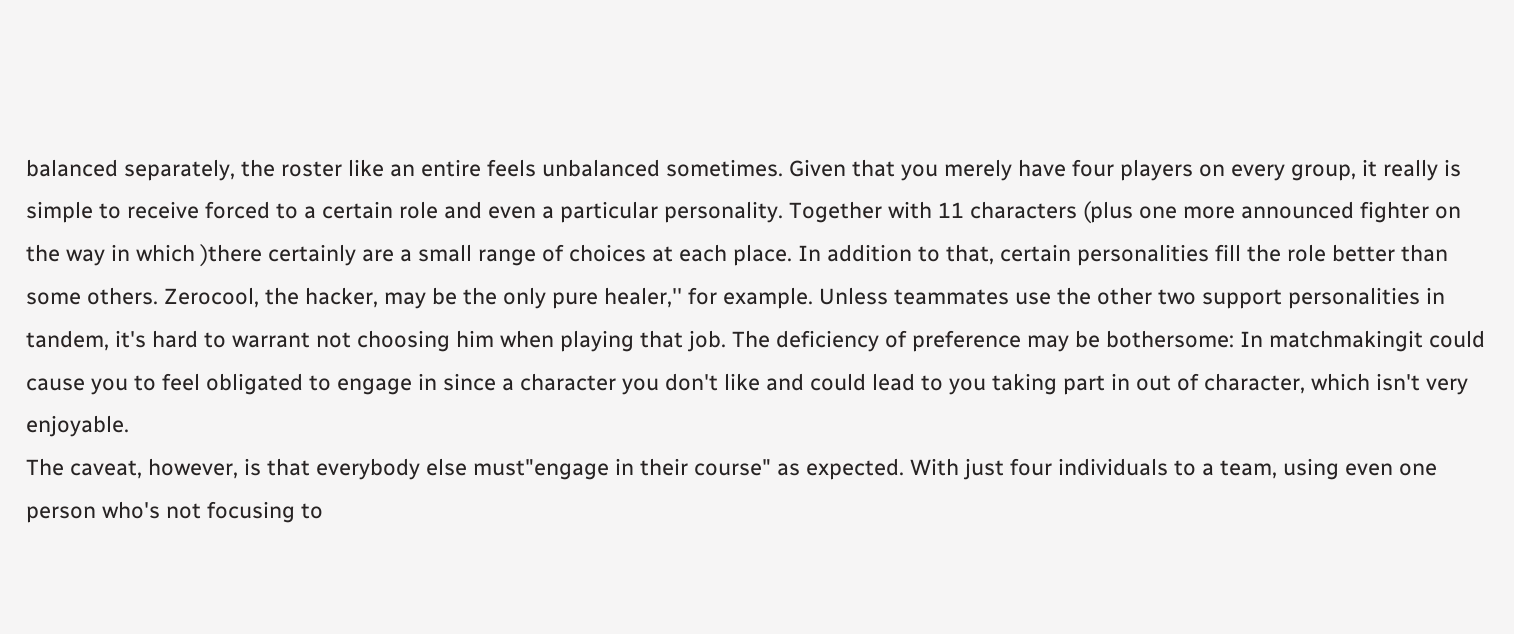balanced separately, the roster like an entire feels unbalanced sometimes. Given that you merely have four players on every group, it really is simple to receive forced to a certain role and even a particular personality. Together with 11 characters (plus one more announced fighter on the way in which )there certainly are a small range of choices at each place. In addition to that, certain personalities fill the role better than some others. Zerocool, the hacker, may be the only pure healer,'' for example. Unless teammates use the other two support personalities in tandem, it's hard to warrant not choosing him when playing that job. The deficiency of preference may be bothersome: In matchmakingit could cause you to feel obligated to engage in since a character you don't like and could lead to you taking part in out of character, which isn't very enjoyable.
The caveat, however, is that everybody else must"engage in their course" as expected. With just four individuals to a team, using even one person who's not focusing to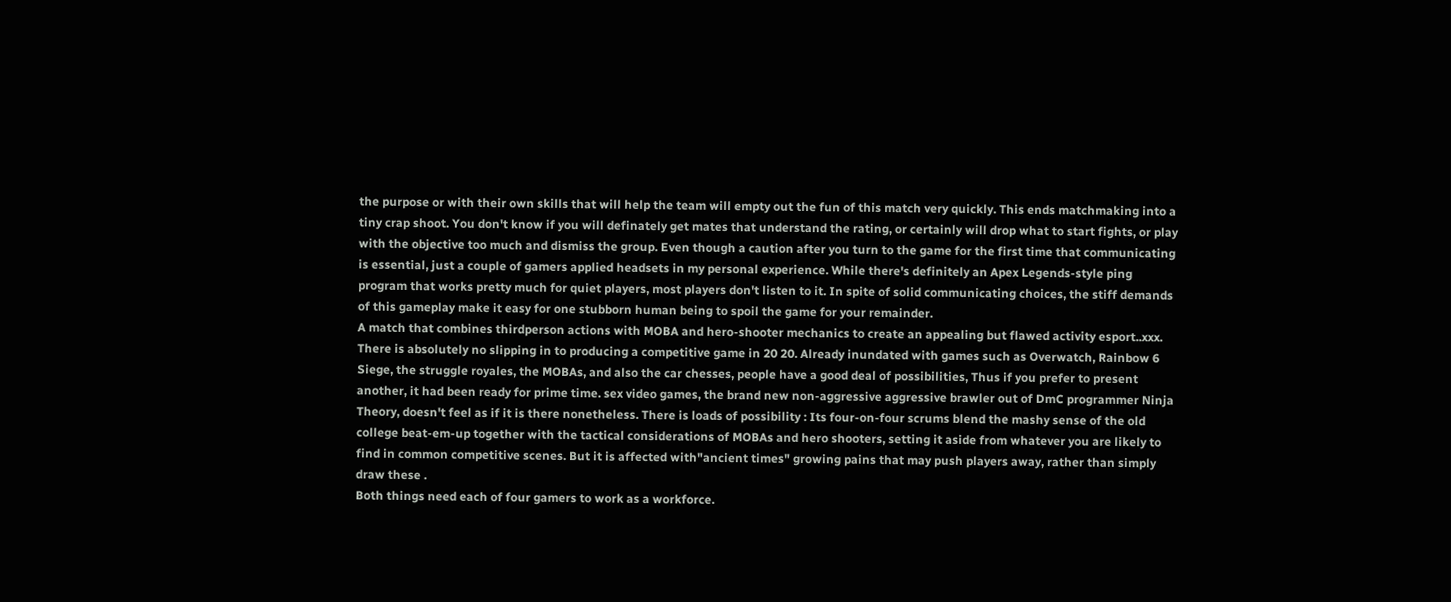the purpose or with their own skills that will help the team will empty out the fun of this match very quickly. This ends matchmaking into a tiny crap shoot. You don't know if you will definately get mates that understand the rating, or certainly will drop what to start fights, or play with the objective too much and dismiss the group. Even though a caution after you turn to the game for the first time that communicating is essential, just a couple of gamers applied headsets in my personal experience. While there's definitely an Apex Legends-style ping program that works pretty much for quiet players, most players don't listen to it. In spite of solid communicating choices, the stiff demands of this gameplay make it easy for one stubborn human being to spoil the game for your remainder.
A match that combines thirdperson actions with MOBA and hero-shooter mechanics to create an appealing but flawed activity esport..xxx. There is absolutely no slipping in to producing a competitive game in 20 20. Already inundated with games such as Overwatch, Rainbow 6 Siege, the struggle royales, the MOBAs, and also the car chesses, people have a good deal of possibilities, Thus if you prefer to present another, it had been ready for prime time. sex video games, the brand new non-aggressive aggressive brawler out of DmC programmer Ninja Theory, doesn't feel as if it is there nonetheless. There is loads of possibility : Its four-on-four scrums blend the mashy sense of the old college beat-em-up together with the tactical considerations of MOBAs and hero shooters, setting it aside from whatever you are likely to find in common competitive scenes. But it is affected with"ancient times" growing pains that may push players away, rather than simply draw these .
Both things need each of four gamers to work as a workforce.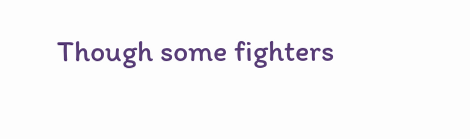Though some fighters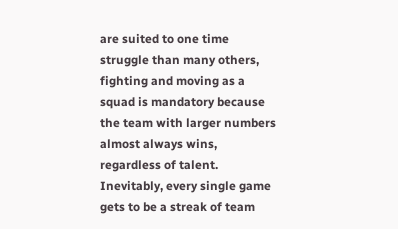are suited to one time struggle than many others, fighting and moving as a squad is mandatory because the team with larger numbers almost always wins, regardless of talent. Inevitably, every single game gets to be a streak of team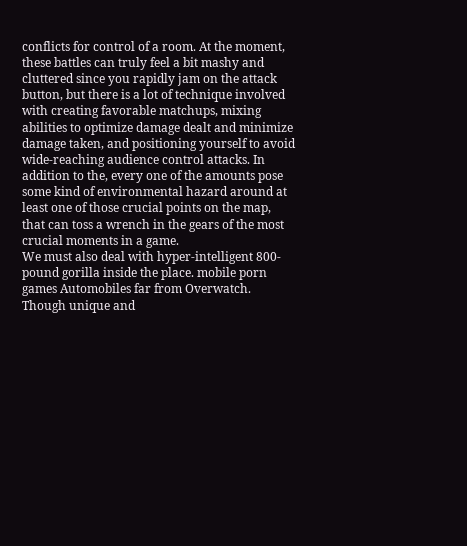conflicts for control of a room. At the moment, these battles can truly feel a bit mashy and cluttered since you rapidly jam on the attack button, but there is a lot of technique involved with creating favorable matchups, mixing abilities to optimize damage dealt and minimize damage taken, and positioning yourself to avoid wide-reaching audience control attacks. In addition to the, every one of the amounts pose some kind of environmental hazard around at least one of those crucial points on the map, that can toss a wrench in the gears of the most crucial moments in a game.
We must also deal with hyper-intelligent 800-pound gorilla inside the place. mobile porn games Automobiles far from Overwatch. Though unique and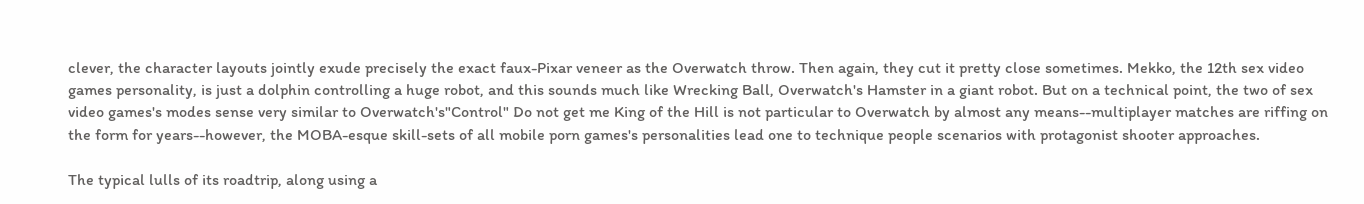clever, the character layouts jointly exude precisely the exact faux-Pixar veneer as the Overwatch throw. Then again, they cut it pretty close sometimes. Mekko, the 12th sex video games personality, is just a dolphin controlling a huge robot, and this sounds much like Wrecking Ball, Overwatch's Hamster in a giant robot. But on a technical point, the two of sex video games's modes sense very similar to Overwatch's"Control" Do not get me King of the Hill is not particular to Overwatch by almost any means--multiplayer matches are riffing on the form for years--however, the MOBA-esque skill-sets of all mobile porn games's personalities lead one to technique people scenarios with protagonist shooter approaches.

The typical lulls of its roadtrip, along using a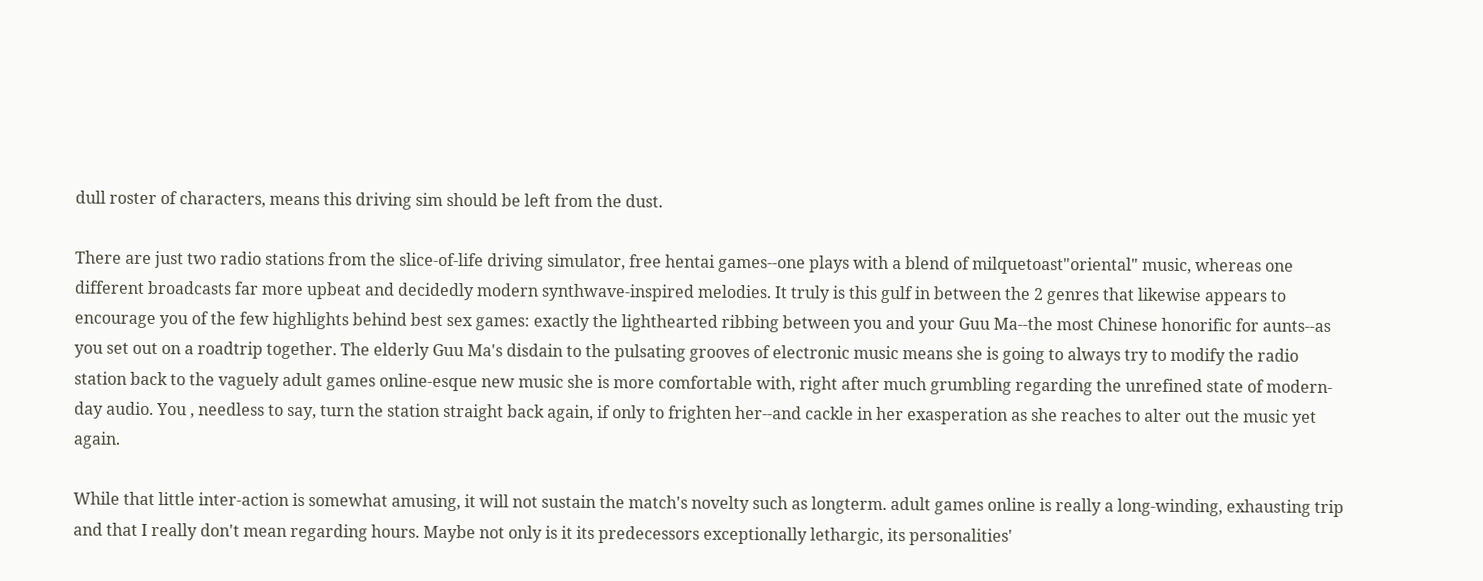dull roster of characters, means this driving sim should be left from the dust.

There are just two radio stations from the slice-of-life driving simulator, free hentai games--one plays with a blend of milquetoast"oriental" music, whereas one different broadcasts far more upbeat and decidedly modern synthwave-inspired melodies. It truly is this gulf in between the 2 genres that likewise appears to encourage you of the few highlights behind best sex games: exactly the lighthearted ribbing between you and your Guu Ma--the most Chinese honorific for aunts--as you set out on a roadtrip together. The elderly Guu Ma's disdain to the pulsating grooves of electronic music means she is going to always try to modify the radio station back to the vaguely adult games online-esque new music she is more comfortable with, right after much grumbling regarding the unrefined state of modern-day audio. You , needless to say, turn the station straight back again, if only to frighten her--and cackle in her exasperation as she reaches to alter out the music yet again.

While that little inter-action is somewhat amusing, it will not sustain the match's novelty such as longterm. adult games online is really a long-winding, exhausting trip and that I really don't mean regarding hours. Maybe not only is it its predecessors exceptionally lethargic, its personalities'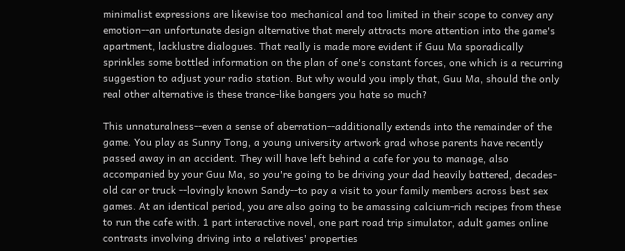minimalist expressions are likewise too mechanical and too limited in their scope to convey any emotion--an unfortunate design alternative that merely attracts more attention into the game's apartment, lacklustre dialogues. That really is made more evident if Guu Ma sporadically sprinkles some bottled information on the plan of one's constant forces, one which is a recurring suggestion to adjust your radio station. But why would you imply that, Guu Ma, should the only real other alternative is these trance-like bangers you hate so much?

This unnaturalness--even a sense of aberration--additionally extends into the remainder of the game. You play as Sunny Tong, a young university artwork grad whose parents have recently passed away in an accident. They will have left behind a cafe for you to manage, also accompanied by your Guu Ma, so you're going to be driving your dad heavily battered, decades-old car or truck --lovingly known Sandy--to pay a visit to your family members across best sex games. At an identical period, you are also going to be amassing calcium-rich recipes from these to run the cafe with. 1 part interactive novel, one part road trip simulator, adult games online contrasts involving driving into a relatives' properties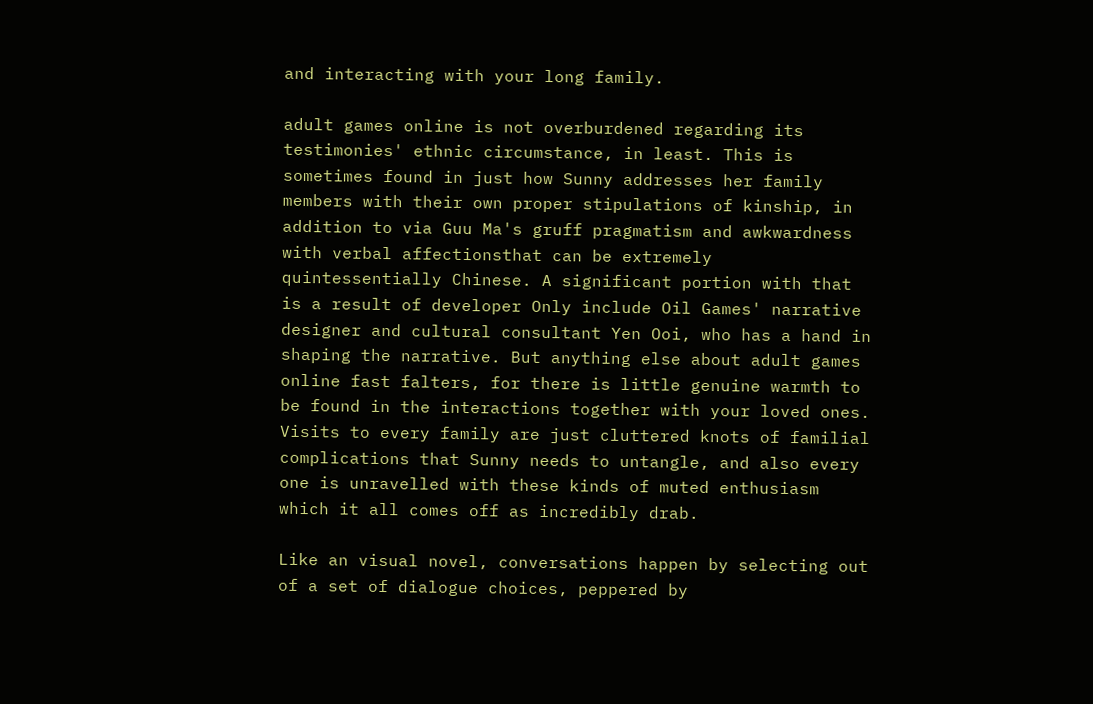and interacting with your long family.

adult games online is not overburdened regarding its testimonies' ethnic circumstance, in least. This is sometimes found in just how Sunny addresses her family members with their own proper stipulations of kinship, in addition to via Guu Ma's gruff pragmatism and awkwardness with verbal affectionsthat can be extremely quintessentially Chinese. A significant portion with that is a result of developer Only include Oil Games' narrative designer and cultural consultant Yen Ooi, who has a hand in shaping the narrative. But anything else about adult games online fast falters, for there is little genuine warmth to be found in the interactions together with your loved ones. Visits to every family are just cluttered knots of familial complications that Sunny needs to untangle, and also every one is unravelled with these kinds of muted enthusiasm which it all comes off as incredibly drab.

Like an visual novel, conversations happen by selecting out of a set of dialogue choices, peppered by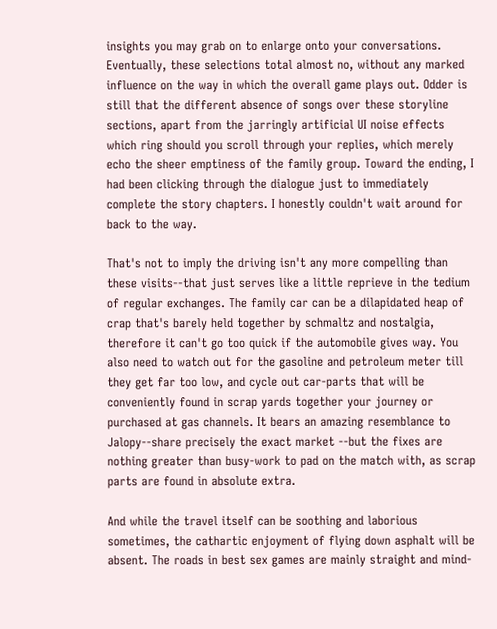insights you may grab on to enlarge onto your conversations. Eventually, these selections total almost no, without any marked influence on the way in which the overall game plays out. Odder is still that the different absence of songs over these storyline sections, apart from the jarringly artificial UI noise effects which ring should you scroll through your replies, which merely echo the sheer emptiness of the family group. Toward the ending, I had been clicking through the dialogue just to immediately complete the story chapters. I honestly couldn't wait around for back to the way.

That's not to imply the driving isn't any more compelling than these visits--that just serves like a little reprieve in the tedium of regular exchanges. The family car can be a dilapidated heap of crap that's barely held together by schmaltz and nostalgia, therefore it can't go too quick if the automobile gives way. You also need to watch out for the gasoline and petroleum meter till they get far too low, and cycle out car-parts that will be conveniently found in scrap yards together your journey or purchased at gas channels. It bears an amazing resemblance to Jalopy--share precisely the exact market --but the fixes are nothing greater than busy-work to pad on the match with, as scrap parts are found in absolute extra.

And while the travel itself can be soothing and laborious sometimes, the cathartic enjoyment of flying down asphalt will be absent. The roads in best sex games are mainly straight and mind-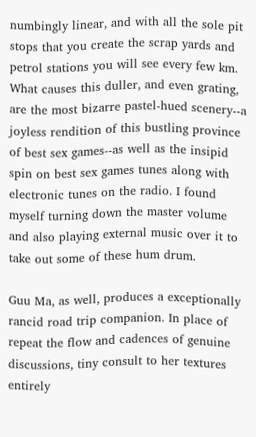numbingly linear, and with all the sole pit stops that you create the scrap yards and petrol stations you will see every few km. What causes this duller, and even grating, are the most bizarre pastel-hued scenery--a joyless rendition of this bustling province of best sex games--as well as the insipid spin on best sex games tunes along with electronic tunes on the radio. I found myself turning down the master volume and also playing external music over it to take out some of these hum drum.

Guu Ma, as well, produces a exceptionally rancid road trip companion. In place of repeat the flow and cadences of genuine discussions, tiny consult to her textures entirely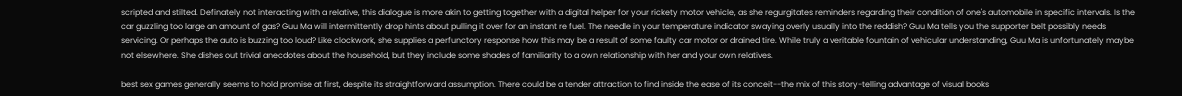scripted and stilted. Definately not interacting with a relative, this dialogue is more akin to getting together with a digital helper for your rickety motor vehicle, as she regurgitates reminders regarding their condition of one's automobile in specific intervals. Is the car guzzling too large an amount of gas? Guu Ma will intermittently drop hints about pulling it over for an instant re fuel. The needle in your temperature indicator swaying overly usually into the reddish? Guu Ma tells you the supporter belt possibly needs servicing. Or perhaps the auto is buzzing too loud? Like clockwork, she supplies a perfunctory response how this may be a result of some faulty car motor or drained tire. While truly a veritable fountain of vehicular understanding, Guu Ma is unfortunately maybe not elsewhere. She dishes out trivial anecdotes about the household, but they include some shades of familiarity to a own relationship with her and your own relatives.

best sex games generally seems to hold promise at first, despite its straightforward assumption. There could be a tender attraction to find inside the ease of its conceit--the mix of this story-telling advantage of visual books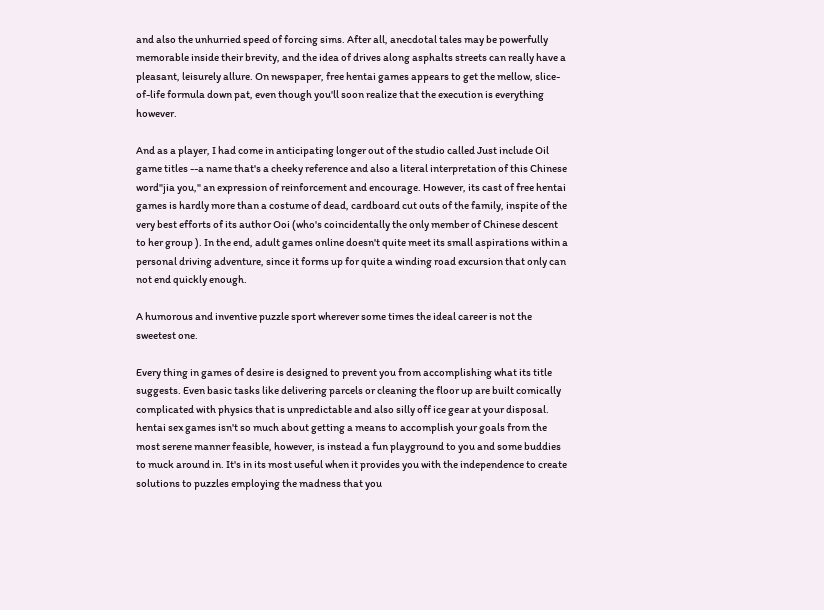and also the unhurried speed of forcing sims. After all, anecdotal tales may be powerfully memorable inside their brevity, and the idea of drives along asphalts streets can really have a pleasant, leisurely allure. On newspaper, free hentai games appears to get the mellow, slice-of-life formula down pat, even though you'll soon realize that the execution is everything however.

And as a player, I had come in anticipating longer out of the studio called Just include Oil game titles --a name that's a cheeky reference and also a literal interpretation of this Chinese word"jia you," an expression of reinforcement and encourage. However, its cast of free hentai games is hardly more than a costume of dead, cardboard cut outs of the family, inspite of the very best efforts of its author Ooi (who's coincidentally the only member of Chinese descent to her group ). In the end, adult games online doesn't quite meet its small aspirations within a personal driving adventure, since it forms up for quite a winding road excursion that only can not end quickly enough.

A humorous and inventive puzzle sport wherever some times the ideal career is not the sweetest one.

Every thing in games of desire is designed to prevent you from accomplishing what its title suggests. Even basic tasks like delivering parcels or cleaning the floor up are built comically complicated with physics that is unpredictable and also silly off ice gear at your disposal. hentai sex games isn't so much about getting a means to accomplish your goals from the most serene manner feasible, however, is instead a fun playground to you and some buddies to muck around in. It's in its most useful when it provides you with the independence to create solutions to puzzles employing the madness that you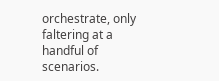orchestrate, only faltering at a handful of scenarios.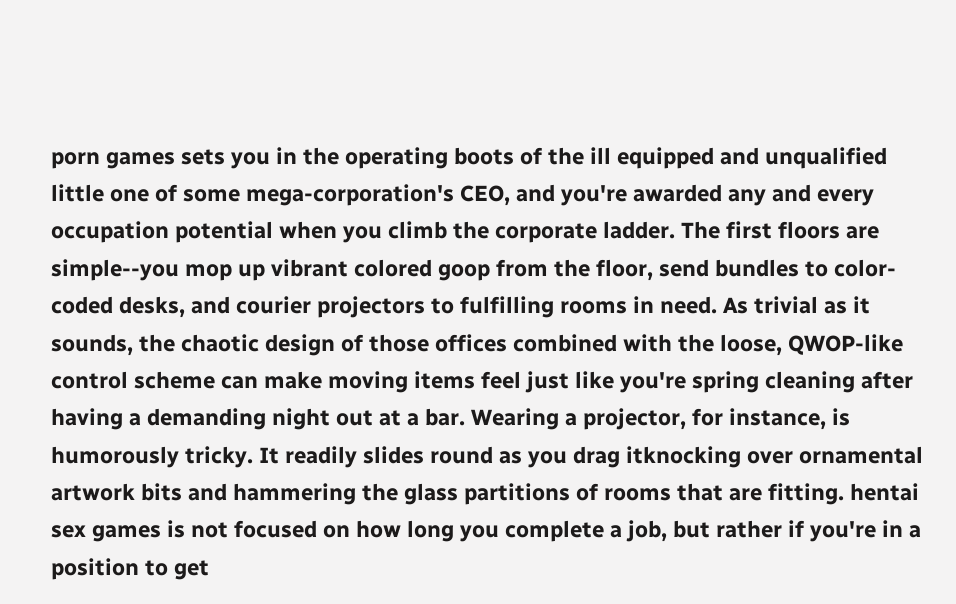porn games sets you in the operating boots of the ill equipped and unqualified little one of some mega-corporation's CEO, and you're awarded any and every occupation potential when you climb the corporate ladder. The first floors are simple--you mop up vibrant colored goop from the floor, send bundles to color-coded desks, and courier projectors to fulfilling rooms in need. As trivial as it sounds, the chaotic design of those offices combined with the loose, QWOP-like control scheme can make moving items feel just like you're spring cleaning after having a demanding night out at a bar. Wearing a projector, for instance, is humorously tricky. It readily slides round as you drag itknocking over ornamental artwork bits and hammering the glass partitions of rooms that are fitting. hentai sex games is not focused on how long you complete a job, but rather if you're in a position to get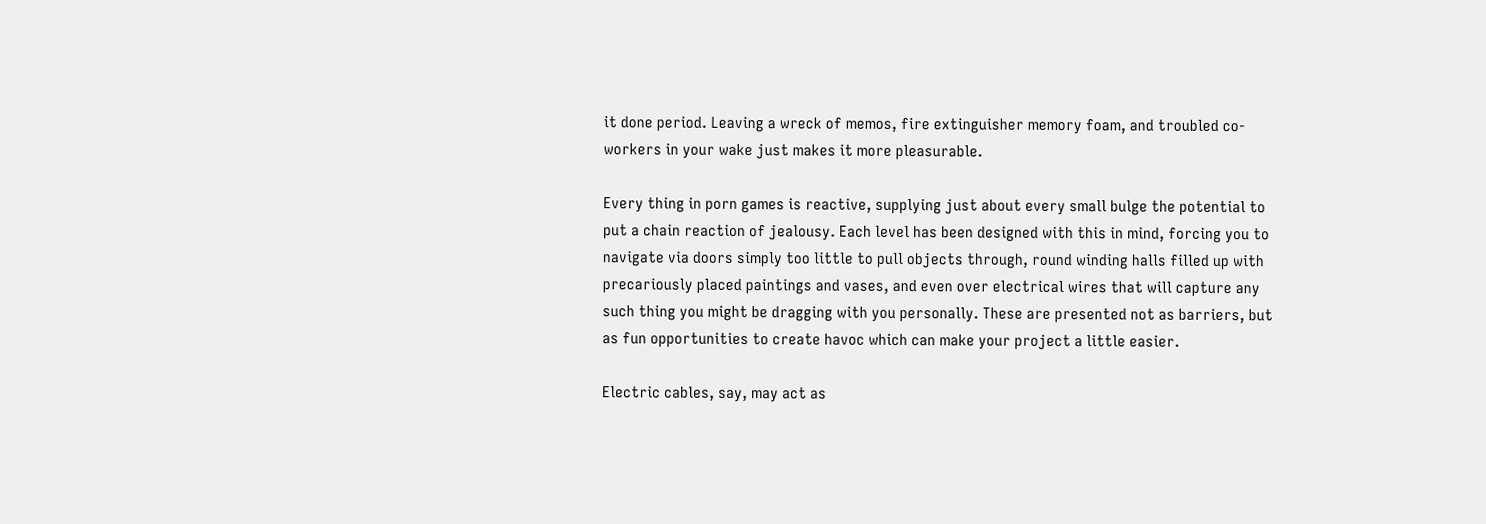it done period. Leaving a wreck of memos, fire extinguisher memory foam, and troubled co-workers in your wake just makes it more pleasurable.

Every thing in porn games is reactive, supplying just about every small bulge the potential to put a chain reaction of jealousy. Each level has been designed with this in mind, forcing you to navigate via doors simply too little to pull objects through, round winding halls filled up with precariously placed paintings and vases, and even over electrical wires that will capture any such thing you might be dragging with you personally. These are presented not as barriers, but as fun opportunities to create havoc which can make your project a little easier.

Electric cables, say, may act as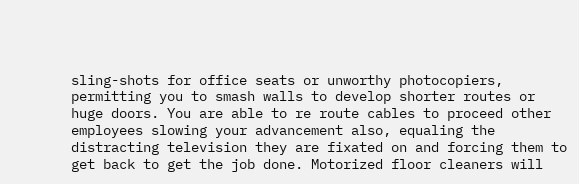sling-shots for office seats or unworthy photocopiers, permitting you to smash walls to develop shorter routes or huge doors. You are able to re route cables to proceed other employees slowing your advancement also, equaling the distracting television they are fixated on and forcing them to get back to get the job done. Motorized floor cleaners will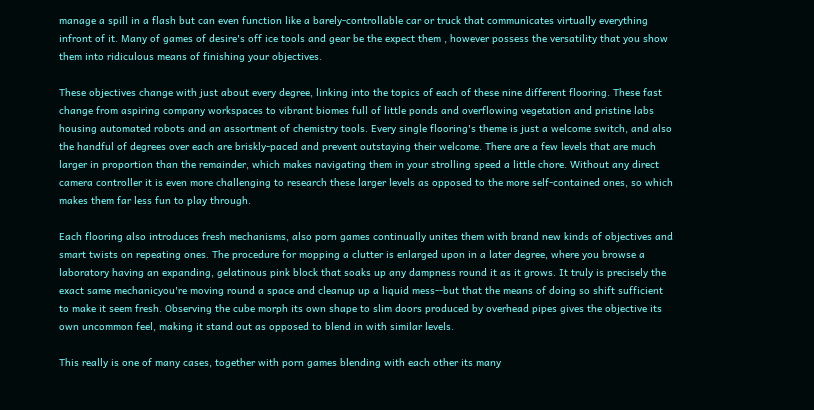manage a spill in a flash but can even function like a barely-controllable car or truck that communicates virtually everything infront of it. Many of games of desire's off ice tools and gear be the expect them , however possess the versatility that you show them into ridiculous means of finishing your objectives.

These objectives change with just about every degree, linking into the topics of each of these nine different flooring. These fast change from aspiring company workspaces to vibrant biomes full of little ponds and overflowing vegetation and pristine labs housing automated robots and an assortment of chemistry tools. Every single flooring's theme is just a welcome switch, and also the handful of degrees over each are briskly-paced and prevent outstaying their welcome. There are a few levels that are much larger in proportion than the remainder, which makes navigating them in your strolling speed a little chore. Without any direct camera controller it is even more challenging to research these larger levels as opposed to the more self-contained ones, so which makes them far less fun to play through.

Each flooring also introduces fresh mechanisms, also porn games continually unites them with brand new kinds of objectives and smart twists on repeating ones. The procedure for mopping a clutter is enlarged upon in a later degree, where you browse a laboratory having an expanding, gelatinous pink block that soaks up any dampness round it as it grows. It truly is precisely the exact same mechanicyou're moving round a space and cleanup up a liquid mess--but that the means of doing so shift sufficient to make it seem fresh. Observing the cube morph its own shape to slim doors produced by overhead pipes gives the objective its own uncommon feel, making it stand out as opposed to blend in with similar levels.

This really is one of many cases, together with porn games blending with each other its many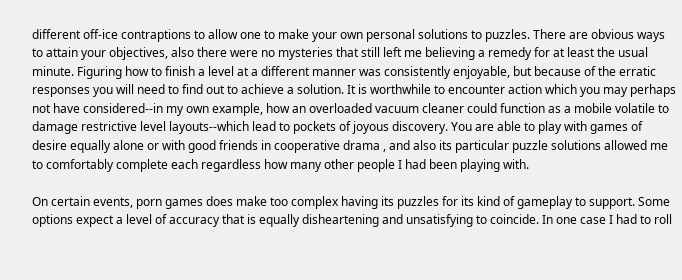different off-ice contraptions to allow one to make your own personal solutions to puzzles. There are obvious ways to attain your objectives, also there were no mysteries that still left me believing a remedy for at least the usual minute. Figuring how to finish a level at a different manner was consistently enjoyable, but because of the erratic responses you will need to find out to achieve a solution. It is worthwhile to encounter action which you may perhaps not have considered--in my own example, how an overloaded vacuum cleaner could function as a mobile volatile to damage restrictive level layouts--which lead to pockets of joyous discovery. You are able to play with games of desire equally alone or with good friends in cooperative drama , and also its particular puzzle solutions allowed me to comfortably complete each regardless how many other people I had been playing with.

On certain events, porn games does make too complex having its puzzles for its kind of gameplay to support. Some options expect a level of accuracy that is equally disheartening and unsatisfying to coincide. In one case I had to roll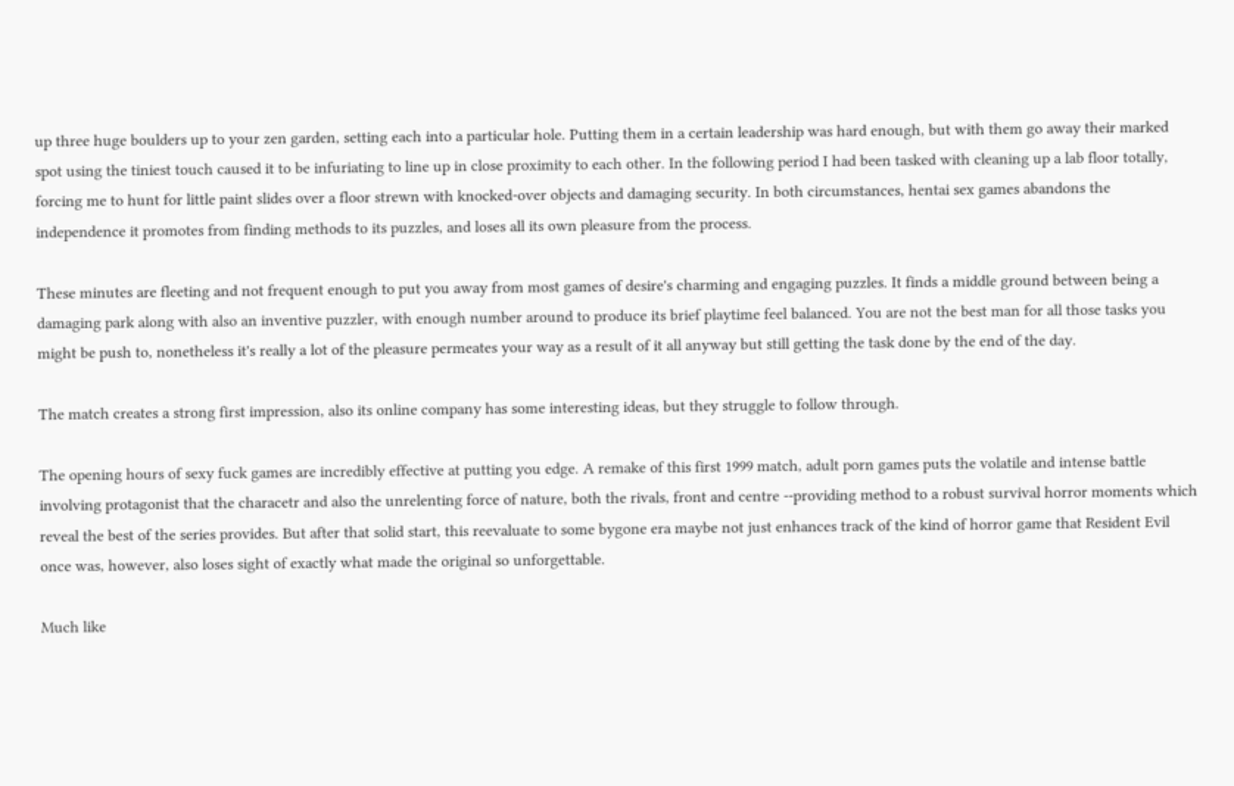up three huge boulders up to your zen garden, setting each into a particular hole. Putting them in a certain leadership was hard enough, but with them go away their marked spot using the tiniest touch caused it to be infuriating to line up in close proximity to each other. In the following period I had been tasked with cleaning up a lab floor totally, forcing me to hunt for little paint slides over a floor strewn with knocked-over objects and damaging security. In both circumstances, hentai sex games abandons the independence it promotes from finding methods to its puzzles, and loses all its own pleasure from the process.

These minutes are fleeting and not frequent enough to put you away from most games of desire's charming and engaging puzzles. It finds a middle ground between being a damaging park along with also an inventive puzzler, with enough number around to produce its brief playtime feel balanced. You are not the best man for all those tasks you might be push to, nonetheless it's really a lot of the pleasure permeates your way as a result of it all anyway but still getting the task done by the end of the day.

The match creates a strong first impression, also its online company has some interesting ideas, but they struggle to follow through.

The opening hours of sexy fuck games are incredibly effective at putting you edge. A remake of this first 1999 match, adult porn games puts the volatile and intense battle involving protagonist that the characetr and also the unrelenting force of nature, both the rivals, front and centre --providing method to a robust survival horror moments which reveal the best of the series provides. But after that solid start, this reevaluate to some bygone era maybe not just enhances track of the kind of horror game that Resident Evil once was, however, also loses sight of exactly what made the original so unforgettable.

Much like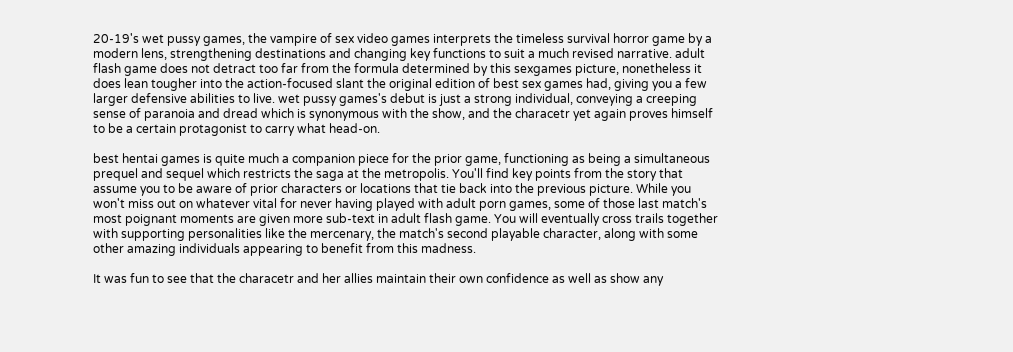20-19's wet pussy games, the vampire of sex video games interprets the timeless survival horror game by a modern lens, strengthening destinations and changing key functions to suit a much revised narrative. adult flash game does not detract too far from the formula determined by this sexgames picture, nonetheless it does lean tougher into the action-focused slant the original edition of best sex games had, giving you a few larger defensive abilities to live. wet pussy games's debut is just a strong individual, conveying a creeping sense of paranoia and dread which is synonymous with the show, and the characetr yet again proves himself to be a certain protagonist to carry what head-on.

best hentai games is quite much a companion piece for the prior game, functioning as being a simultaneous prequel and sequel which restricts the saga at the metropolis. You'll find key points from the story that assume you to be aware of prior characters or locations that tie back into the previous picture. While you won't miss out on whatever vital for never having played with adult porn games, some of those last match's most poignant moments are given more sub-text in adult flash game. You will eventually cross trails together with supporting personalities like the mercenary, the match's second playable character, along with some other amazing individuals appearing to benefit from this madness.

It was fun to see that the characetr and her allies maintain their own confidence as well as show any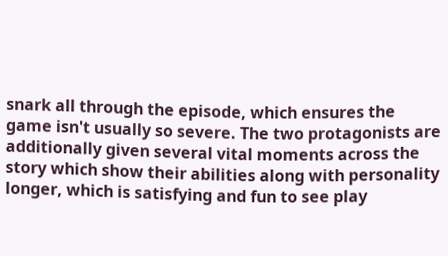snark all through the episode, which ensures the game isn't usually so severe. The two protagonists are additionally given several vital moments across the story which show their abilities along with personality longer, which is satisfying and fun to see play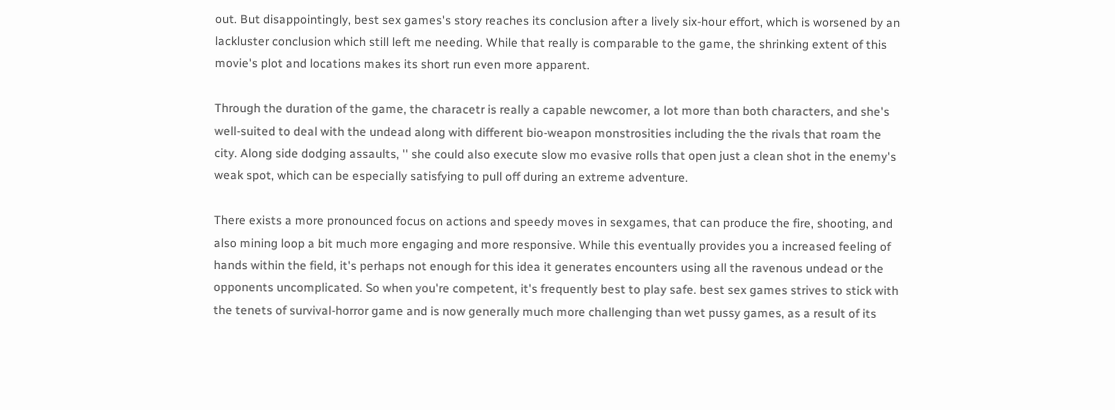out. But disappointingly, best sex games's story reaches its conclusion after a lively six-hour effort, which is worsened by an lackluster conclusion which still left me needing. While that really is comparable to the game, the shrinking extent of this movie's plot and locations makes its short run even more apparent.

Through the duration of the game, the characetr is really a capable newcomer, a lot more than both characters, and she's well-suited to deal with the undead along with different bio-weapon monstrosities including the the rivals that roam the city. Along side dodging assaults, '' she could also execute slow mo evasive rolls that open just a clean shot in the enemy's weak spot, which can be especially satisfying to pull off during an extreme adventure.

There exists a more pronounced focus on actions and speedy moves in sexgames, that can produce the fire, shooting, and also mining loop a bit much more engaging and more responsive. While this eventually provides you a increased feeling of hands within the field, it's perhaps not enough for this idea it generates encounters using all the ravenous undead or the opponents uncomplicated. So when you're competent, it's frequently best to play safe. best sex games strives to stick with the tenets of survival-horror game and is now generally much more challenging than wet pussy games, as a result of its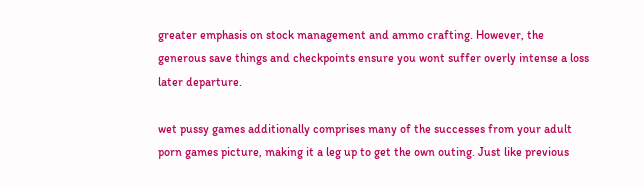greater emphasis on stock management and ammo crafting. However, the generous save things and checkpoints ensure you wont suffer overly intense a loss later departure.

wet pussy games additionally comprises many of the successes from your adult porn games picture, making it a leg up to get the own outing. Just like previous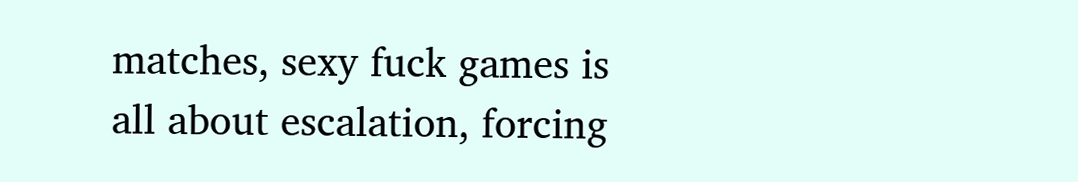matches, sexy fuck games is all about escalation, forcing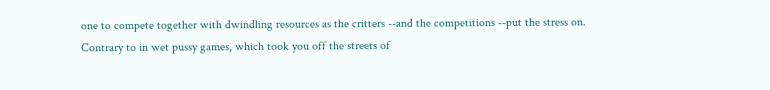one to compete together with dwindling resources as the critters --and the competitions --put the stress on. Contrary to in wet pussy games, which took you off the streets of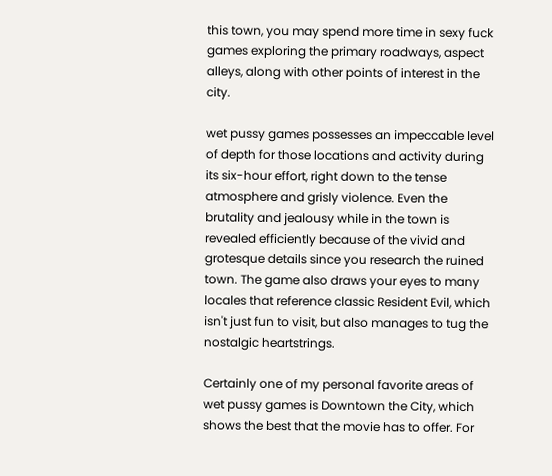this town, you may spend more time in sexy fuck games exploring the primary roadways, aspect alleys, along with other points of interest in the city.

wet pussy games possesses an impeccable level of depth for those locations and activity during its six-hour effort, right down to the tense atmosphere and grisly violence. Even the brutality and jealousy while in the town is revealed efficiently because of the vivid and grotesque details since you research the ruined town. The game also draws your eyes to many locales that reference classic Resident Evil, which isn't just fun to visit, but also manages to tug the nostalgic heartstrings.

Certainly one of my personal favorite areas of wet pussy games is Downtown the City, which shows the best that the movie has to offer. For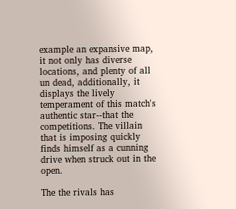example an expansive map, it not only has diverse locations, and plenty of all un dead, additionally, it displays the lively temperament of this match's authentic star--that the competitions. The villain that is imposing quickly finds himself as a cunning drive when struck out in the open.

The the rivals has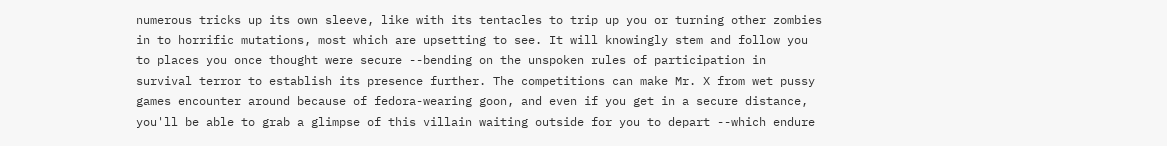numerous tricks up its own sleeve, like with its tentacles to trip up you or turning other zombies in to horrific mutations, most which are upsetting to see. It will knowingly stem and follow you to places you once thought were secure --bending on the unspoken rules of participation in survival terror to establish its presence further. The competitions can make Mr. X from wet pussy games encounter around because of fedora-wearing goon, and even if you get in a secure distance, you'll be able to grab a glimpse of this villain waiting outside for you to depart --which endure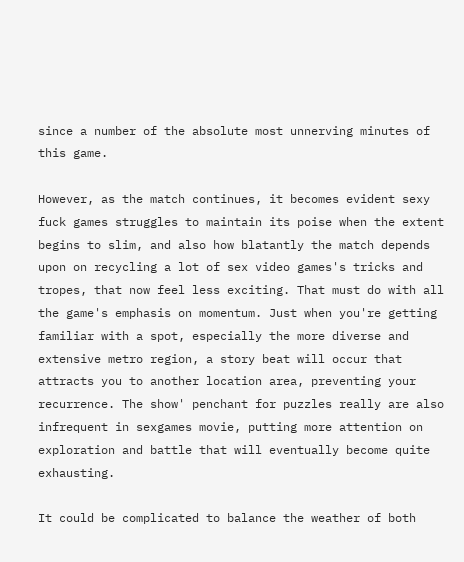since a number of the absolute most unnerving minutes of this game.

However, as the match continues, it becomes evident sexy fuck games struggles to maintain its poise when the extent begins to slim, and also how blatantly the match depends upon on recycling a lot of sex video games's tricks and tropes, that now feel less exciting. That must do with all the game's emphasis on momentum. Just when you're getting familiar with a spot, especially the more diverse and extensive metro region, a story beat will occur that attracts you to another location area, preventing your recurrence. The show' penchant for puzzles really are also infrequent in sexgames movie, putting more attention on exploration and battle that will eventually become quite exhausting.

It could be complicated to balance the weather of both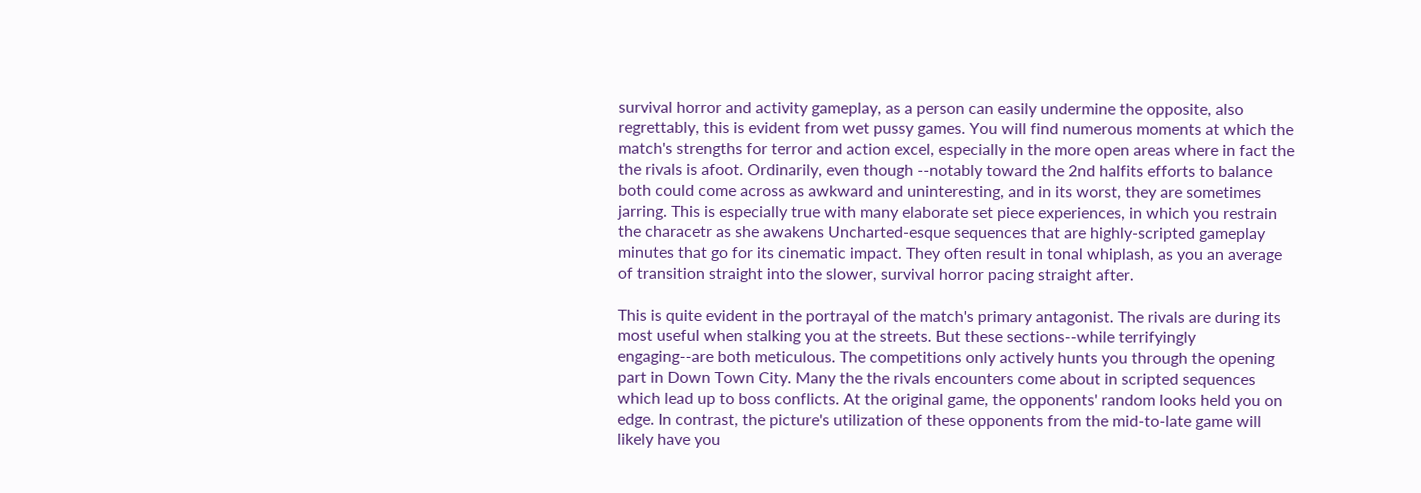survival horror and activity gameplay, as a person can easily undermine the opposite, also regrettably, this is evident from wet pussy games. You will find numerous moments at which the match's strengths for terror and action excel, especially in the more open areas where in fact the the rivals is afoot. Ordinarily, even though --notably toward the 2nd halfits efforts to balance both could come across as awkward and uninteresting, and in its worst, they are sometimes jarring. This is especially true with many elaborate set piece experiences, in which you restrain the characetr as she awakens Uncharted-esque sequences that are highly-scripted gameplay minutes that go for its cinematic impact. They often result in tonal whiplash, as you an average of transition straight into the slower, survival horror pacing straight after.

This is quite evident in the portrayal of the match's primary antagonist. The rivals are during its most useful when stalking you at the streets. But these sections--while terrifyingly engaging--are both meticulous. The competitions only actively hunts you through the opening part in Down Town City. Many the the rivals encounters come about in scripted sequences which lead up to boss conflicts. At the original game, the opponents' random looks held you on edge. In contrast, the picture's utilization of these opponents from the mid-to-late game will likely have you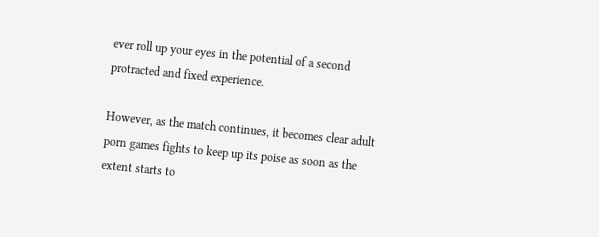ever roll up your eyes in the potential of a second protracted and fixed experience.

However, as the match continues, it becomes clear adult porn games fights to keep up its poise as soon as the extent starts to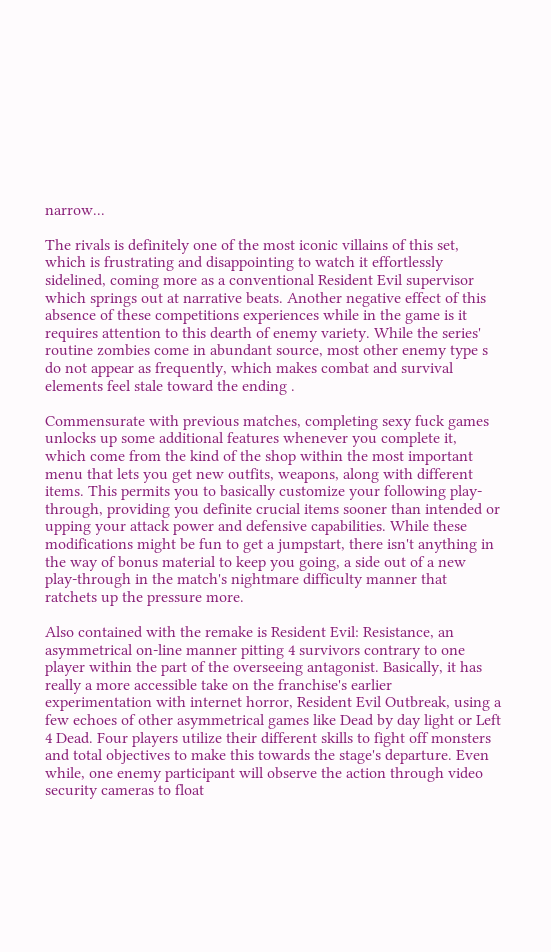narrow...

The rivals is definitely one of the most iconic villains of this set, which is frustrating and disappointing to watch it effortlessly sidelined, coming more as a conventional Resident Evil supervisor which springs out at narrative beats. Another negative effect of this absence of these competitions experiences while in the game is it requires attention to this dearth of enemy variety. While the series' routine zombies come in abundant source, most other enemy type s do not appear as frequently, which makes combat and survival elements feel stale toward the ending .

Commensurate with previous matches, completing sexy fuck games unlocks up some additional features whenever you complete it, which come from the kind of the shop within the most important menu that lets you get new outfits, weapons, along with different items. This permits you to basically customize your following play-through, providing you definite crucial items sooner than intended or upping your attack power and defensive capabilities. While these modifications might be fun to get a jumpstart, there isn't anything in the way of bonus material to keep you going, a side out of a new play-through in the match's nightmare difficulty manner that ratchets up the pressure more.

Also contained with the remake is Resident Evil: Resistance, an asymmetrical on-line manner pitting 4 survivors contrary to one player within the part of the overseeing antagonist. Basically, it has really a more accessible take on the franchise's earlier experimentation with internet horror, Resident Evil Outbreak, using a few echoes of other asymmetrical games like Dead by day light or Left 4 Dead. Four players utilize their different skills to fight off monsters and total objectives to make this towards the stage's departure. Even while, one enemy participant will observe the action through video security cameras to float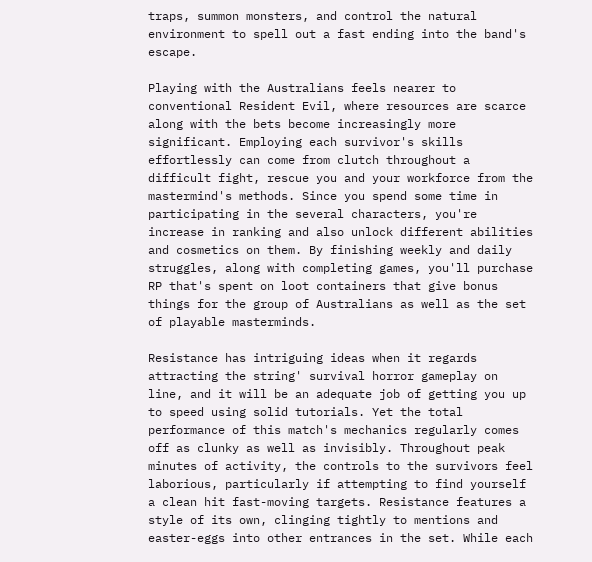traps, summon monsters, and control the natural environment to spell out a fast ending into the band's escape.

Playing with the Australians feels nearer to conventional Resident Evil, where resources are scarce along with the bets become increasingly more significant. Employing each survivor's skills effortlessly can come from clutch throughout a difficult fight, rescue you and your workforce from the mastermind's methods. Since you spend some time in participating in the several characters, you're increase in ranking and also unlock different abilities and cosmetics on them. By finishing weekly and daily struggles, along with completing games, you'll purchase RP that's spent on loot containers that give bonus things for the group of Australians as well as the set of playable masterminds.

Resistance has intriguing ideas when it regards attracting the string' survival horror gameplay on line, and it will be an adequate job of getting you up to speed using solid tutorials. Yet the total performance of this match's mechanics regularly comes off as clunky as well as invisibly. Throughout peak minutes of activity, the controls to the survivors feel laborious, particularly if attempting to find yourself a clean hit fast-moving targets. Resistance features a style of its own, clinging tightly to mentions and easter-eggs into other entrances in the set. While each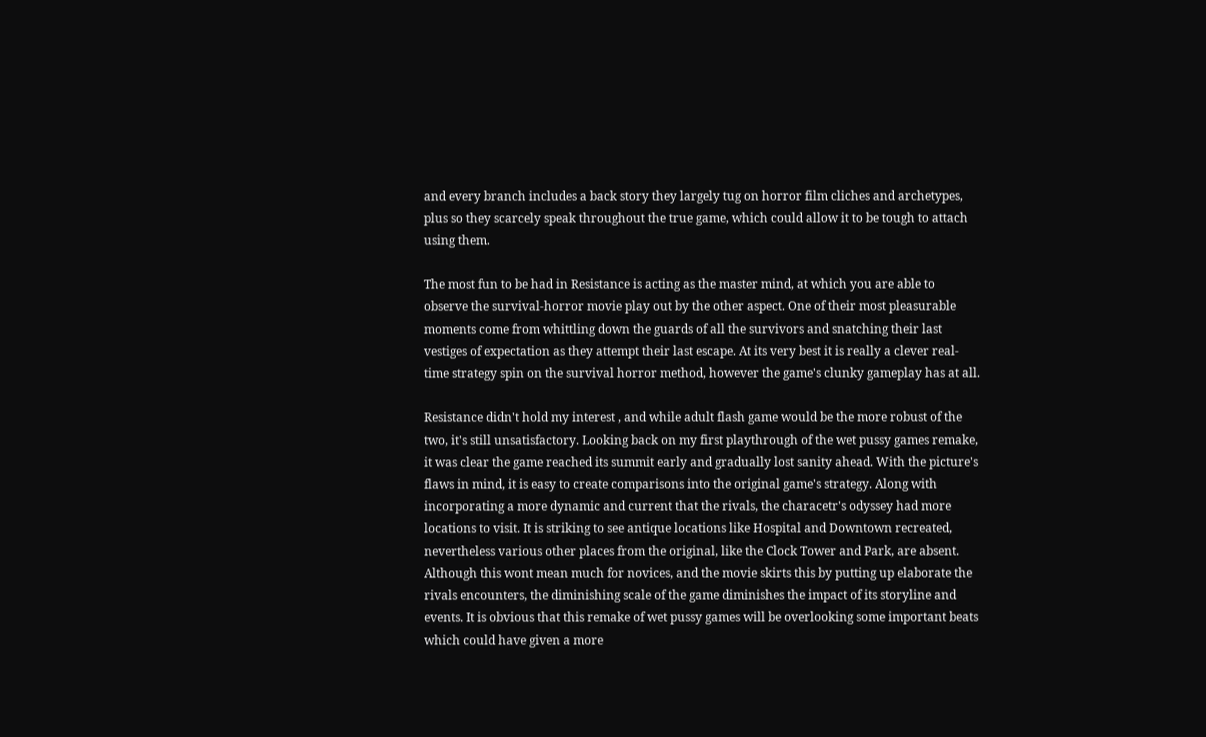and every branch includes a back story they largely tug on horror film cliches and archetypes, plus so they scarcely speak throughout the true game, which could allow it to be tough to attach using them.

The most fun to be had in Resistance is acting as the master mind, at which you are able to observe the survival-horror movie play out by the other aspect. One of their most pleasurable moments come from whittling down the guards of all the survivors and snatching their last vestiges of expectation as they attempt their last escape. At its very best it is really a clever real-time strategy spin on the survival horror method, however the game's clunky gameplay has at all.

Resistance didn't hold my interest , and while adult flash game would be the more robust of the two, it's still unsatisfactory. Looking back on my first playthrough of the wet pussy games remake, it was clear the game reached its summit early and gradually lost sanity ahead. With the picture's flaws in mind, it is easy to create comparisons into the original game's strategy. Along with incorporating a more dynamic and current that the rivals, the characetr's odyssey had more locations to visit. It is striking to see antique locations like Hospital and Downtown recreated, nevertheless various other places from the original, like the Clock Tower and Park, are absent. Although this wont mean much for novices, and the movie skirts this by putting up elaborate the rivals encounters, the diminishing scale of the game diminishes the impact of its storyline and events. It is obvious that this remake of wet pussy games will be overlooking some important beats which could have given a more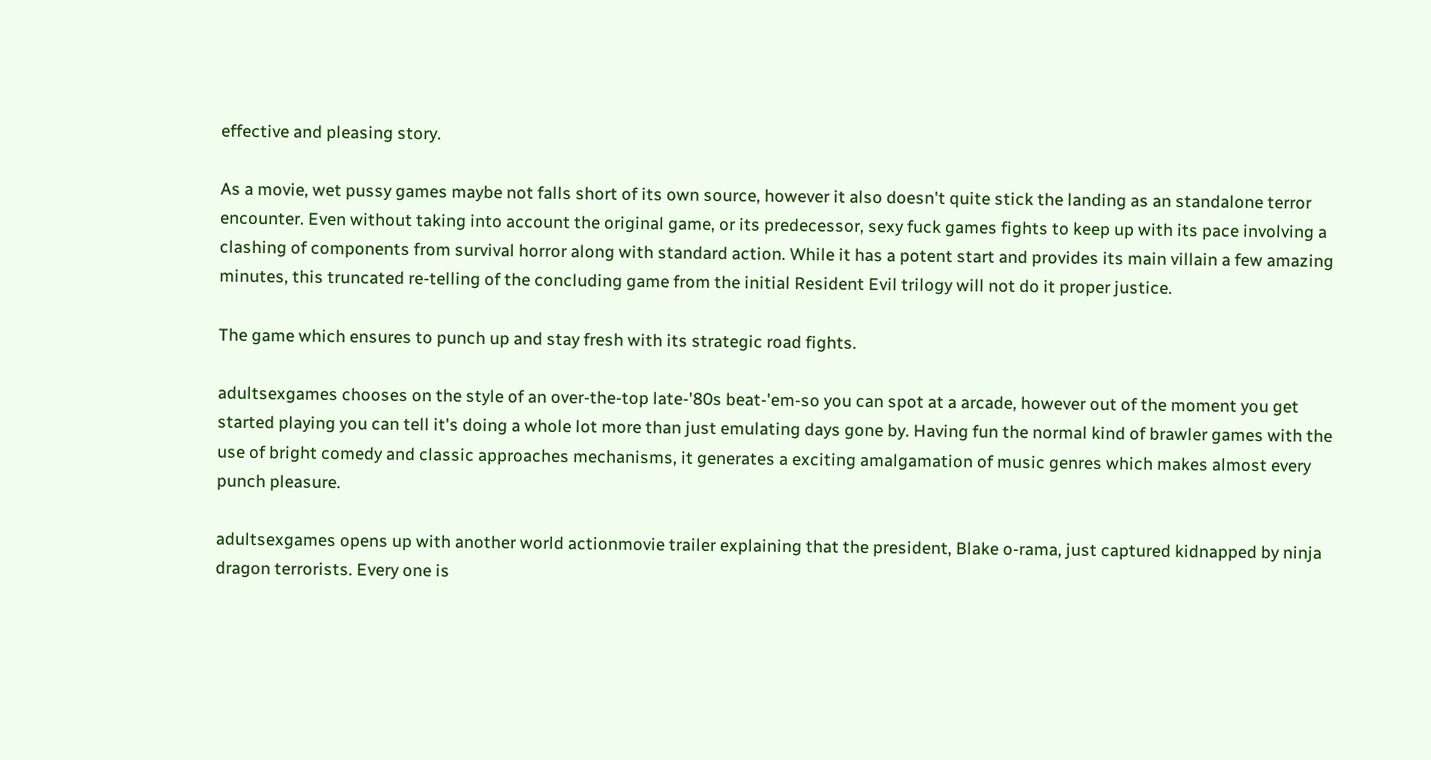effective and pleasing story.

As a movie, wet pussy games maybe not falls short of its own source, however it also doesn't quite stick the landing as an standalone terror encounter. Even without taking into account the original game, or its predecessor, sexy fuck games fights to keep up with its pace involving a clashing of components from survival horror along with standard action. While it has a potent start and provides its main villain a few amazing minutes, this truncated re-telling of the concluding game from the initial Resident Evil trilogy will not do it proper justice.

The game which ensures to punch up and stay fresh with its strategic road fights.

adultsexgames chooses on the style of an over-the-top late-'80s beat-'em-so you can spot at a arcade, however out of the moment you get started playing you can tell it's doing a whole lot more than just emulating days gone by. Having fun the normal kind of brawler games with the use of bright comedy and classic approaches mechanisms, it generates a exciting amalgamation of music genres which makes almost every punch pleasure.

adultsexgames opens up with another world actionmovie trailer explaining that the president, Blake o-rama, just captured kidnapped by ninja dragon terrorists. Every one is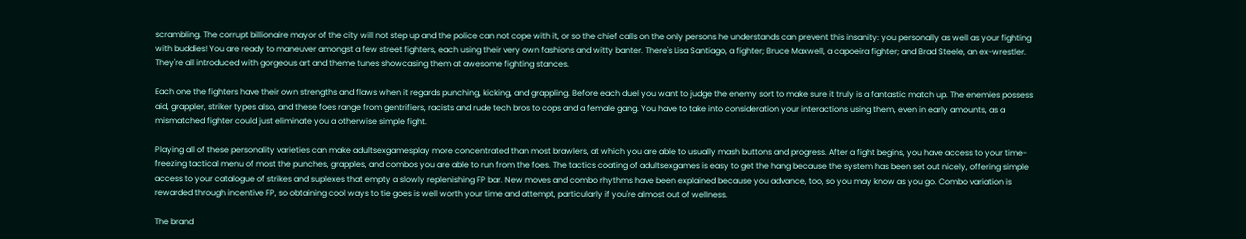scrambling. The corrupt billionaire mayor of the city will not step up and the police can not cope with it, or so the chief calls on the only persons he understands can prevent this insanity: you personally as well as your fighting with buddies! You are ready to maneuver amongst a few street fighters, each using their very own fashions and witty banter. There's Lisa Santiago, a fighter; Bruce Maxwell, a capoeira fighter; and Brad Steele, an ex-wrestler. They're all introduced with gorgeous art and theme tunes showcasing them at awesome fighting stances.

Each one the fighters have their own strengths and flaws when it regards punching, kicking, and grappling. Before each duel you want to judge the enemy sort to make sure it truly is a fantastic match up. The enemies possess aid, grappler, striker types also, and these foes range from gentrifiers, racists and rude tech bros to cops and a female gang. You have to take into consideration your interactions using them, even in early amounts, as a mismatched fighter could just eliminate you a otherwise simple fight.

Playing all of these personality varieties can make adultsexgamesplay more concentrated than most brawlers, at which you are able to usually mash buttons and progress. After a fight begins, you have access to your time-freezing tactical menu of most the punches, grapples, and combos you are able to run from the foes. The tactics coating of adultsexgames is easy to get the hang because the system has been set out nicely, offering simple access to your catalogue of strikes and suplexes that empty a slowly replenishing FP bar. New moves and combo rhythms have been explained because you advance, too, so you may know as you go. Combo variation is rewarded through incentive FP, so obtaining cool ways to tie goes is well worth your time and attempt, particularly if you're almost out of wellness.

The brand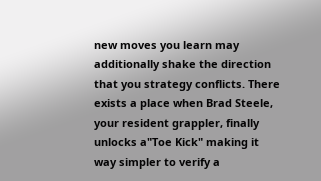new moves you learn may additionally shake the direction that you strategy conflicts. There exists a place when Brad Steele, your resident grappler, finally unlocks a"Toe Kick" making it way simpler to verify a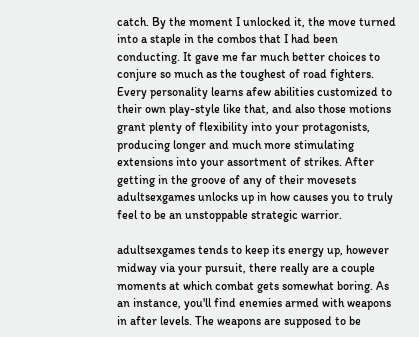catch. By the moment I unlocked it, the move turned into a staple in the combos that I had been conducting. It gave me far much better choices to conjure so much as the toughest of road fighters. Every personality learns afew abilities customized to their own play-style like that, and also those motions grant plenty of flexibility into your protagonists, producing longer and much more stimulating extensions into your assortment of strikes. After getting in the groove of any of their movesets adultsexgames unlocks up in how causes you to truly feel to be an unstoppable strategic warrior.

adultsexgames tends to keep its energy up, however midway via your pursuit, there really are a couple moments at which combat gets somewhat boring. As an instance, you'll find enemies armed with weapons in after levels. The weapons are supposed to be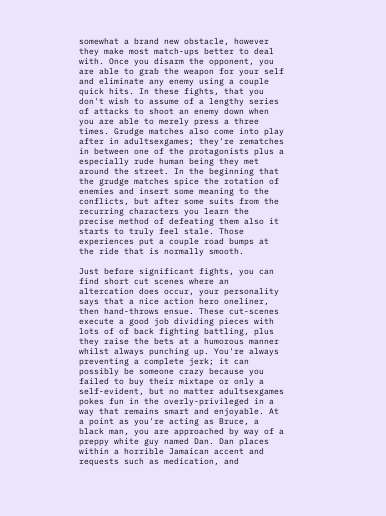somewhat a brand new obstacle, however they make most match-ups better to deal with. Once you disarm the opponent, you are able to grab the weapon for your self and eliminate any enemy using a couple quick hits. In these fights, that you don't wish to assume of a lengthy series of attacks to shoot an enemy down when you are able to merely press a three times. Grudge matches also come into play after in adultsexgames; they're rematches in between one of the protagonists plus a especially rude human being they met around the street. In the beginning that the grudge matches spice the rotation of enemies and insert some meaning to the conflicts, but after some suits from the recurring characters you learn the precise method of defeating them also it starts to truly feel stale. Those experiences put a couple road bumps at the ride that is normally smooth.

Just before significant fights, you can find short cut scenes where an altercation does occur, your personality says that a nice action hero oneliner, then hand-throws ensue. These cut-scenes execute a good job dividing pieces with lots of of back fighting battling, plus they raise the bets at a humorous manner whilst always punching up. You're always preventing a complete jerk; it can possibly be someone crazy because you failed to buy their mixtape or only a self-evident, but no matter adultsexgames pokes fun in the overly-privileged in a way that remains smart and enjoyable. At a point as you're acting as Bruce, a black man, you are approached by way of a preppy white guy named Dan. Dan places within a horrible Jamaican accent and requests such as medication, and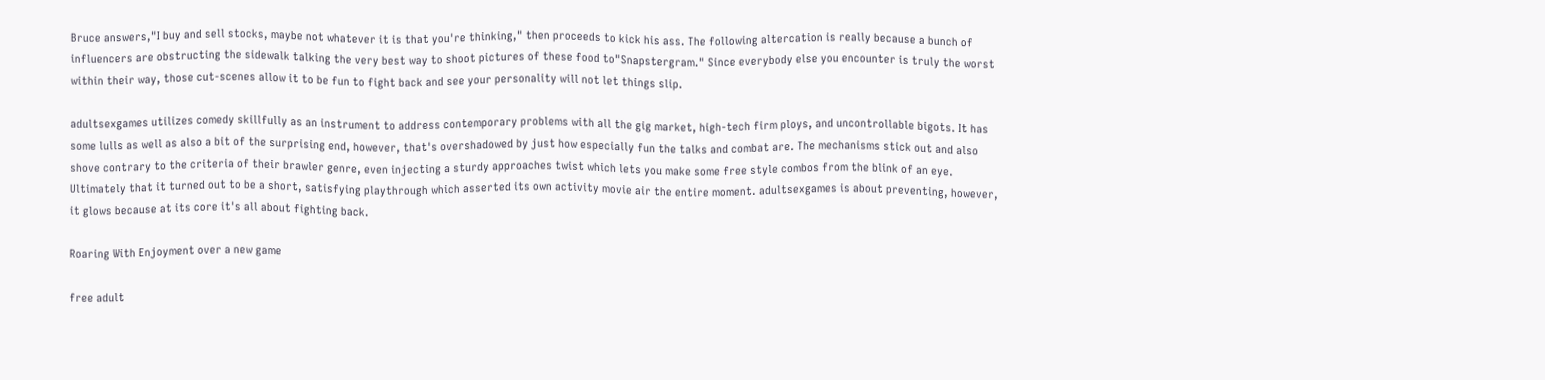Bruce answers,"I buy and sell stocks, maybe not whatever it is that you're thinking," then proceeds to kick his ass. The following altercation is really because a bunch of influencers are obstructing the sidewalk talking the very best way to shoot pictures of these food to"Snapstergram." Since everybody else you encounter is truly the worst within their way, those cut-scenes allow it to be fun to fight back and see your personality will not let things slip.

adultsexgames utilizes comedy skillfully as an instrument to address contemporary problems with all the gig market, high-tech firm ploys, and uncontrollable bigots. It has some lulls as well as also a bit of the surprising end, however, that's overshadowed by just how especially fun the talks and combat are. The mechanisms stick out and also shove contrary to the criteria of their brawler genre, even injecting a sturdy approaches twist which lets you make some free style combos from the blink of an eye. Ultimately that it turned out to be a short, satisfying playthrough which asserted its own activity movie air the entire moment. adultsexgames is about preventing, however, it glows because at its core it's all about fighting back.

Roaring With Enjoyment over a new game

free adult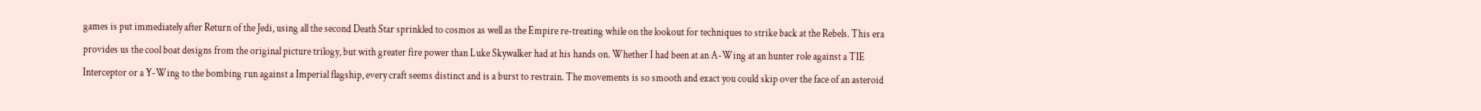games is put immediately after Return of the Jedi, using all the second Death Star sprinkled to cosmos as well as the Empire re-treating while on the lookout for techniques to strike back at the Rebels. This era provides us the cool boat designs from the original picture trilogy, but with greater fire power than Luke Skywalker had at his hands on. Whether I had been at an A-Wing at an hunter role against a TIE Interceptor or a Y-Wing to the bombing run against a Imperial flagship, every craft seems distinct and is a burst to restrain. The movements is so smooth and exact you could skip over the face of an asteroid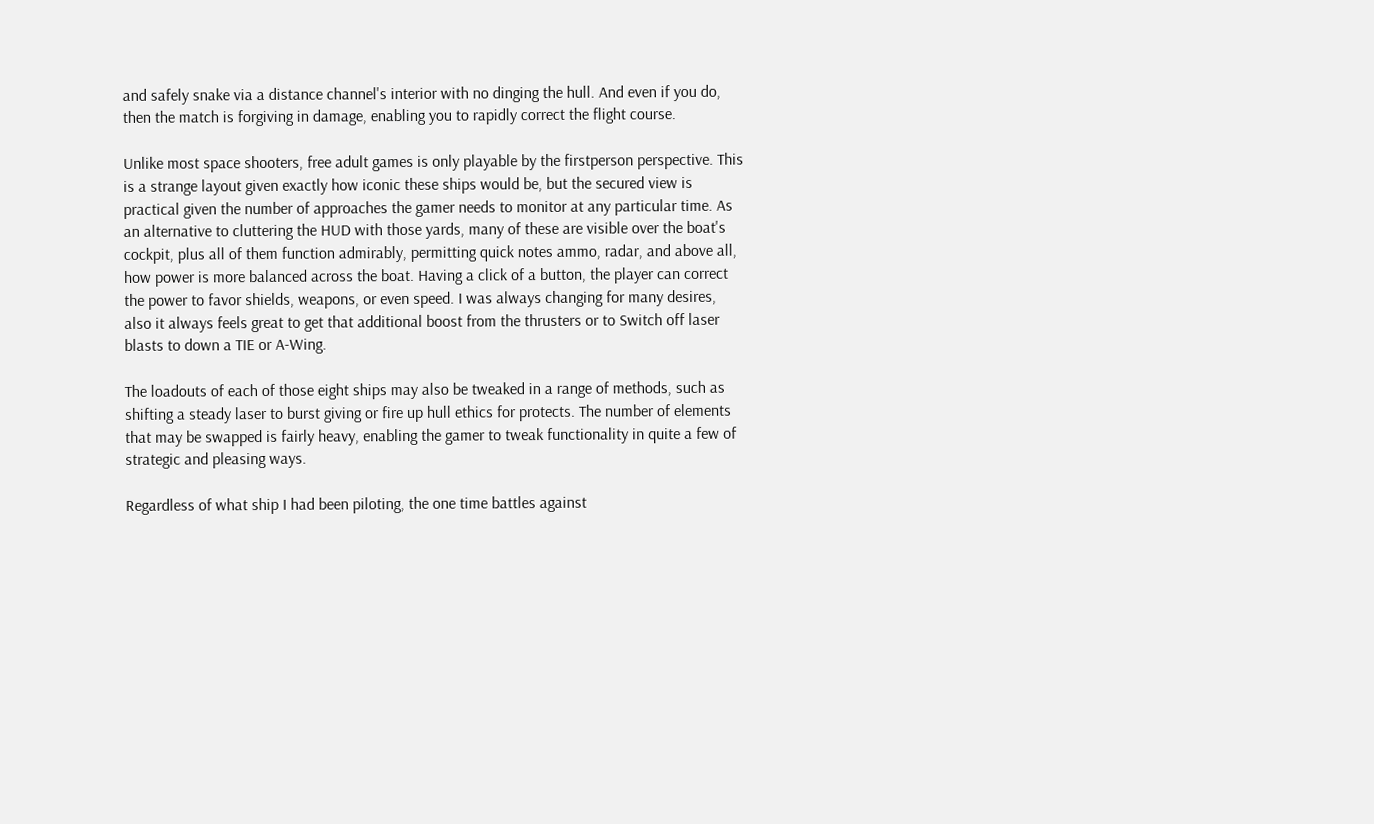and safely snake via a distance channel's interior with no dinging the hull. And even if you do, then the match is forgiving in damage, enabling you to rapidly correct the flight course.

Unlike most space shooters, free adult games is only playable by the firstperson perspective. This is a strange layout given exactly how iconic these ships would be, but the secured view is practical given the number of approaches the gamer needs to monitor at any particular time. As an alternative to cluttering the HUD with those yards, many of these are visible over the boat's cockpit, plus all of them function admirably, permitting quick notes ammo, radar, and above all, how power is more balanced across the boat. Having a click of a button, the player can correct the power to favor shields, weapons, or even speed. I was always changing for many desires, also it always feels great to get that additional boost from the thrusters or to Switch off laser blasts to down a TIE or A-Wing.

The loadouts of each of those eight ships may also be tweaked in a range of methods, such as shifting a steady laser to burst giving or fire up hull ethics for protects. The number of elements that may be swapped is fairly heavy, enabling the gamer to tweak functionality in quite a few of strategic and pleasing ways.

Regardless of what ship I had been piloting, the one time battles against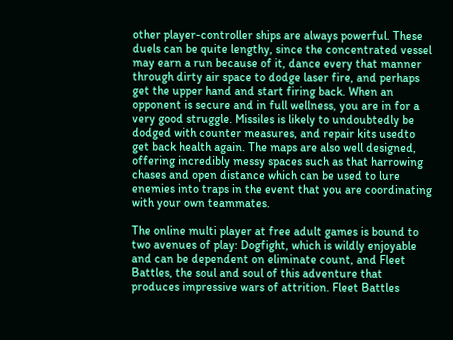other player-controller ships are always powerful. These duels can be quite lengthy, since the concentrated vessel may earn a run because of it, dance every that manner through dirty air space to dodge laser fire, and perhaps get the upper hand and start firing back. When an opponent is secure and in full wellness, you are in for a very good struggle. Missiles is likely to undoubtedly be dodged with counter measures, and repair kits usedto get back health again. The maps are also well designed, offering incredibly messy spaces such as that harrowing chases and open distance which can be used to lure enemies into traps in the event that you are coordinating with your own teammates.

The online multi player at free adult games is bound to two avenues of play: Dogfight, which is wildly enjoyable and can be dependent on eliminate count, and Fleet Battles, the soul and soul of this adventure that produces impressive wars of attrition. Fleet Battles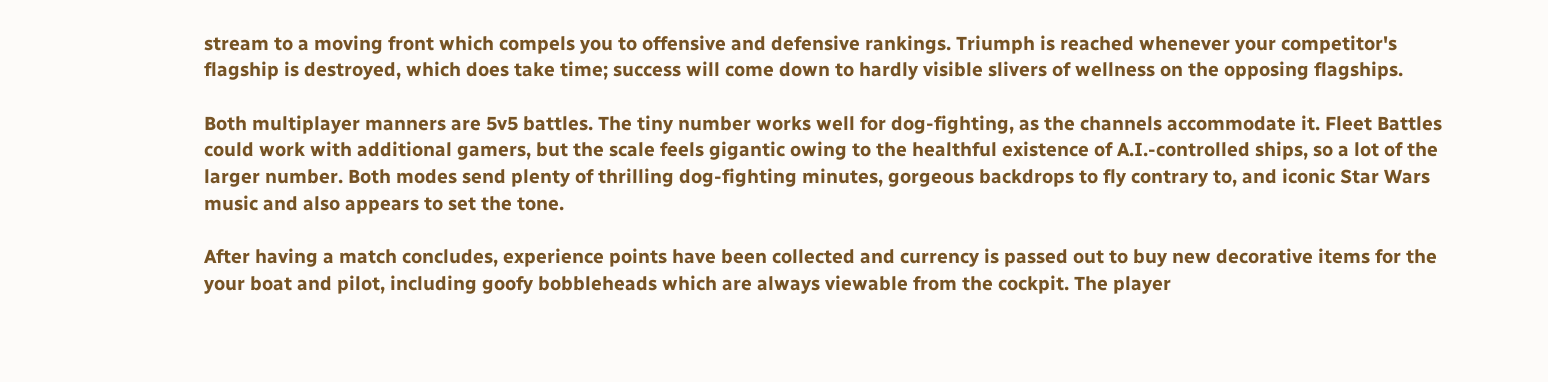stream to a moving front which compels you to offensive and defensive rankings. Triumph is reached whenever your competitor's flagship is destroyed, which does take time; success will come down to hardly visible slivers of wellness on the opposing flagships.

Both multiplayer manners are 5v5 battles. The tiny number works well for dog-fighting, as the channels accommodate it. Fleet Battles could work with additional gamers, but the scale feels gigantic owing to the healthful existence of A.I.-controlled ships, so a lot of the larger number. Both modes send plenty of thrilling dog-fighting minutes, gorgeous backdrops to fly contrary to, and iconic Star Wars music and also appears to set the tone.

After having a match concludes, experience points have been collected and currency is passed out to buy new decorative items for the your boat and pilot, including goofy bobbleheads which are always viewable from the cockpit. The player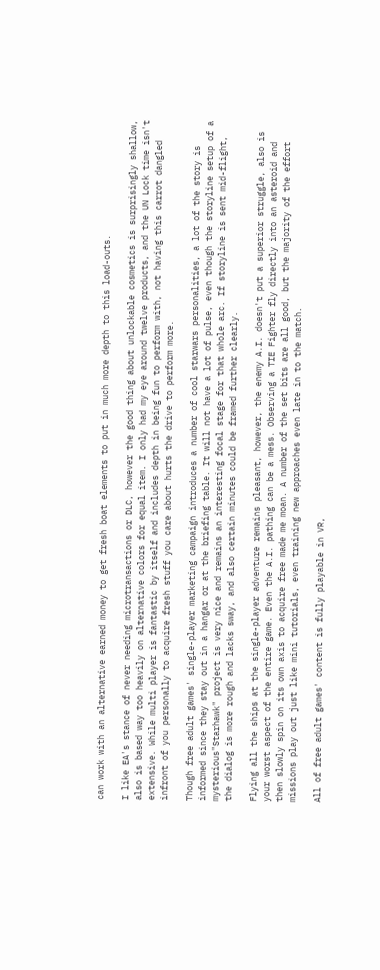can work with an alternative earned money to get fresh boat elements to put in much more depth to this load-outs.

I like EA's stance of never needing microtransactions or DLC, however the good thing about unlockable cosmetics is surprisingly shallow, also is based way too heavily on alternative colors for equal item. I only had my eye around twelve products, and the UN Lock time isn't extensive. While multi player is fantastic by itself and includes depth in being fun to perform with, not having this carrot dangled infront of you personally to acquire fresh stuff you care about hurts the drive to perform more.

Though free adult games' single-player marketing campaign introduces a number of cool starwars personalities, a lot of the story is informed since they stay out in a hangar or at the briefing table. It will not have a lot of pulse, even though the storyline setup of a mysterious"Starhawk" project is very nice and remains an interesting focal stage for that whole arc. If storyline is sent mid-flight, the dialog is more rough and lacks sway, and also certain minutes could be framed further clearly.

Flying all the ships at the single-player adventure remains pleasant, however, the enemy A.I. doesn't put a superior struggle, also is your worst aspect of the entire game. Even the A.I. pathing can be a mess. Observing a TIE Fighter fly directly into an asteroid and then slowly spin on its own axis to acquire free made me moan. A number of the set bits are all good, but the majority of the effort missions play out just like mini tutorials, even training new approaches even late in to the match.

All of free adult games' content is fully playable in VR,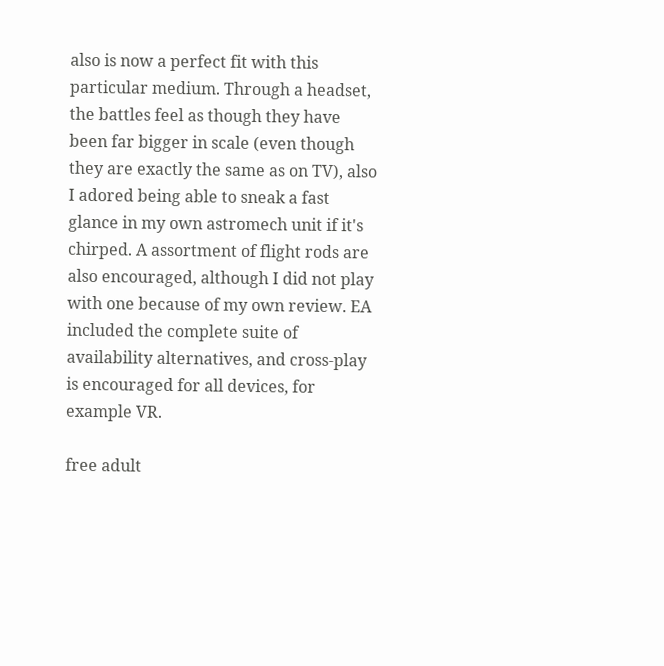also is now a perfect fit with this particular medium. Through a headset, the battles feel as though they have been far bigger in scale (even though they are exactly the same as on TV), also I adored being able to sneak a fast glance in my own astromech unit if it's chirped. A assortment of flight rods are also encouraged, although I did not play with one because of my own review. EA included the complete suite of availability alternatives, and cross-play is encouraged for all devices, for example VR.

free adult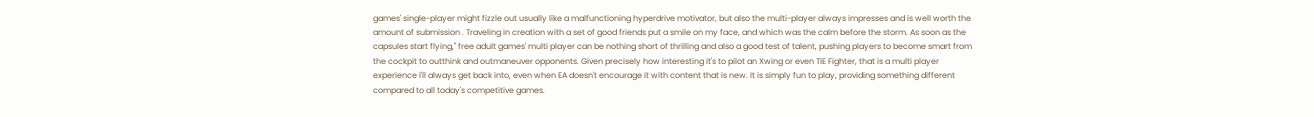games' single-player might fizzle out usually like a malfunctioning hyperdrive motivator, but also the multi-player always impresses and is well worth the amount of submission . Traveling in creation with a set of good friends put a smile on my face, and which was the calm before the storm. As soon as the capsules start flying,'' free adult games' multi player can be nothing short of thrilling and also a good test of talent, pushing players to become smart from the cockpit to outthink and outmaneuver opponents. Given precisely how interesting it's to pilot an Xwing or even TIE Fighter, that is a multi player experience I'll always get back into, even when EA doesn't encourage it with content that is new. It is simply fun to play, providing something different compared to all today's competitive games.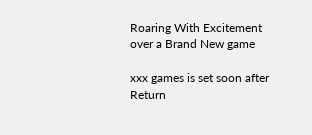Roaring With Excitement over a Brand New game

xxx games is set soon after Return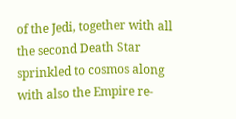of the Jedi, together with all the second Death Star sprinkled to cosmos along with also the Empire re-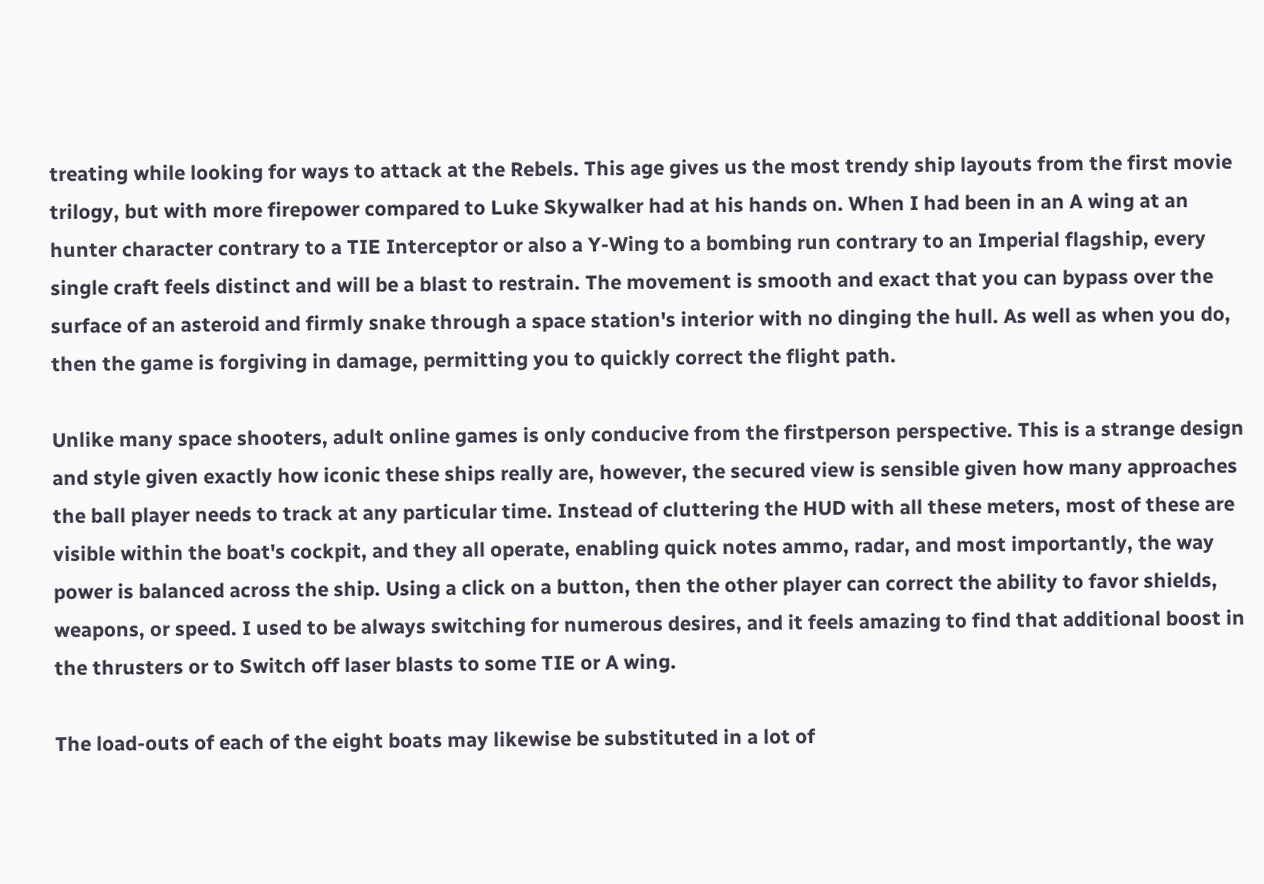treating while looking for ways to attack at the Rebels. This age gives us the most trendy ship layouts from the first movie trilogy, but with more firepower compared to Luke Skywalker had at his hands on. When I had been in an A wing at an hunter character contrary to a TIE Interceptor or also a Y-Wing to a bombing run contrary to an Imperial flagship, every single craft feels distinct and will be a blast to restrain. The movement is smooth and exact that you can bypass over the surface of an asteroid and firmly snake through a space station's interior with no dinging the hull. As well as when you do, then the game is forgiving in damage, permitting you to quickly correct the flight path.

Unlike many space shooters, adult online games is only conducive from the firstperson perspective. This is a strange design and style given exactly how iconic these ships really are, however, the secured view is sensible given how many approaches the ball player needs to track at any particular time. Instead of cluttering the HUD with all these meters, most of these are visible within the boat's cockpit, and they all operate, enabling quick notes ammo, radar, and most importantly, the way power is balanced across the ship. Using a click on a button, then the other player can correct the ability to favor shields, weapons, or speed. I used to be always switching for numerous desires, and it feels amazing to find that additional boost in the thrusters or to Switch off laser blasts to some TIE or A wing.

The load-outs of each of the eight boats may likewise be substituted in a lot of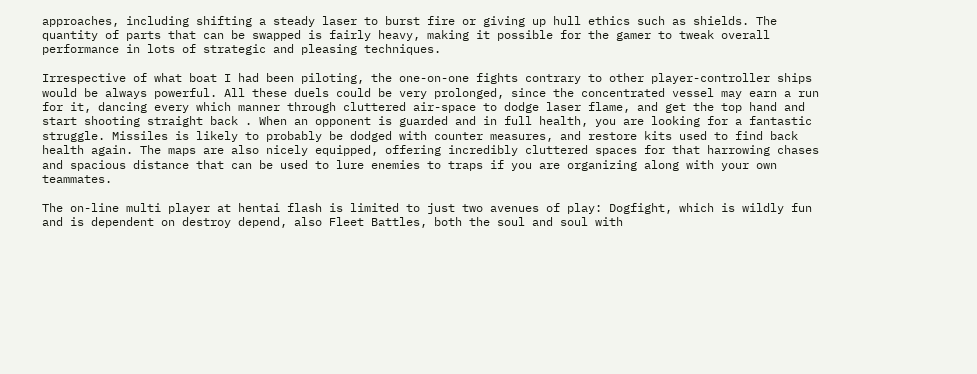approaches, including shifting a steady laser to burst fire or giving up hull ethics such as shields. The quantity of parts that can be swapped is fairly heavy, making it possible for the gamer to tweak overall performance in lots of strategic and pleasing techniques.

Irrespective of what boat I had been piloting, the one-on-one fights contrary to other player-controller ships would be always powerful. All these duels could be very prolonged, since the concentrated vessel may earn a run for it, dancing every which manner through cluttered air-space to dodge laser flame, and get the top hand and start shooting straight back . When an opponent is guarded and in full health, you are looking for a fantastic struggle. Missiles is likely to probably be dodged with counter measures, and restore kits used to find back health again. The maps are also nicely equipped, offering incredibly cluttered spaces for that harrowing chases and spacious distance that can be used to lure enemies to traps if you are organizing along with your own teammates.

The on-line multi player at hentai flash is limited to just two avenues of play: Dogfight, which is wildly fun and is dependent on destroy depend, also Fleet Battles, both the soul and soul with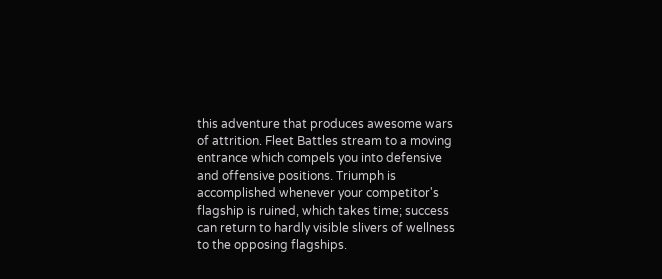this adventure that produces awesome wars of attrition. Fleet Battles stream to a moving entrance which compels you into defensive and offensive positions. Triumph is accomplished whenever your competitor's flagship is ruined, which takes time; success can return to hardly visible slivers of wellness to the opposing flagships.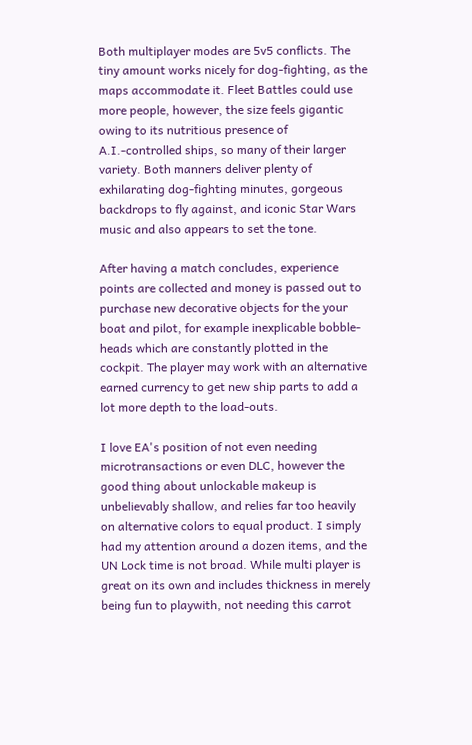Both multiplayer modes are 5v5 conflicts. The tiny amount works nicely for dog-fighting, as the maps accommodate it. Fleet Battles could use more people, however, the size feels gigantic owing to its nutritious presence of A.I.-controlled ships, so many of their larger variety. Both manners deliver plenty of exhilarating dog-fighting minutes, gorgeous backdrops to fly against, and iconic Star Wars music and also appears to set the tone.

After having a match concludes, experience points are collected and money is passed out to purchase new decorative objects for the your boat and pilot, for example inexplicable bobble-heads which are constantly plotted in the cockpit. The player may work with an alternative earned currency to get new ship parts to add a lot more depth to the load-outs.

I love EA's position of not even needing microtransactions or even DLC, however the good thing about unlockable makeup is unbelievably shallow, and relies far too heavily on alternative colors to equal product. I simply had my attention around a dozen items, and the UN Lock time is not broad. While multi player is great on its own and includes thickness in merely being fun to playwith, not needing this carrot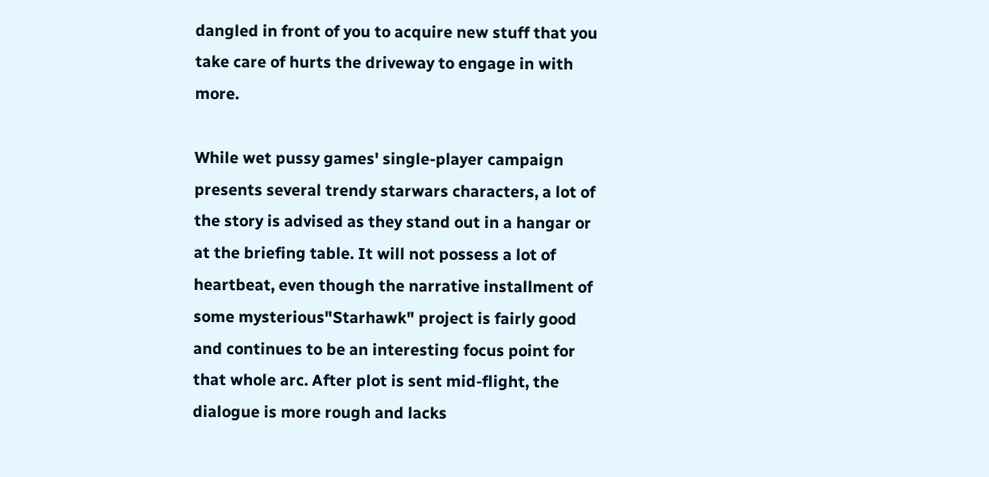dangled in front of you to acquire new stuff that you take care of hurts the driveway to engage in with more.

While wet pussy games' single-player campaign presents several trendy starwars characters, a lot of the story is advised as they stand out in a hangar or at the briefing table. It will not possess a lot of heartbeat, even though the narrative installment of some mysterious"Starhawk" project is fairly good and continues to be an interesting focus point for that whole arc. After plot is sent mid-flight, the dialogue is more rough and lacks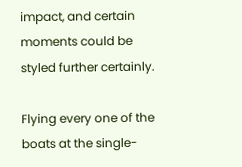impact, and certain moments could be styled further certainly.

Flying every one of the boats at the single-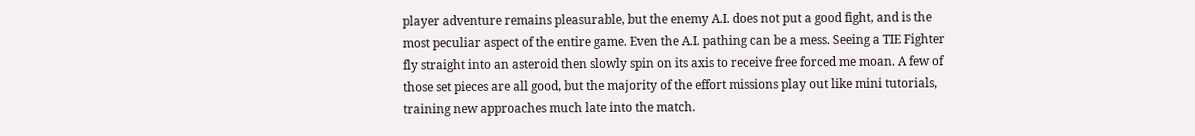player adventure remains pleasurable, but the enemy A.I. does not put a good fight, and is the most peculiar aspect of the entire game. Even the A.I. pathing can be a mess. Seeing a TIE Fighter fly straight into an asteroid then slowly spin on its axis to receive free forced me moan. A few of those set pieces are all good, but the majority of the effort missions play out like mini tutorials, training new approaches much late into the match.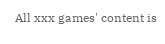All xxx games' content is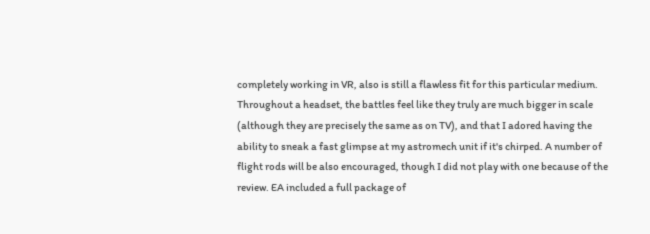completely working in VR, also is still a flawless fit for this particular medium. Throughout a headset, the battles feel like they truly are much bigger in scale (although they are precisely the same as on TV), and that I adored having the ability to sneak a fast glimpse at my astromech unit if it's chirped. A number of flight rods will be also encouraged, though I did not play with one because of the review. EA included a full package of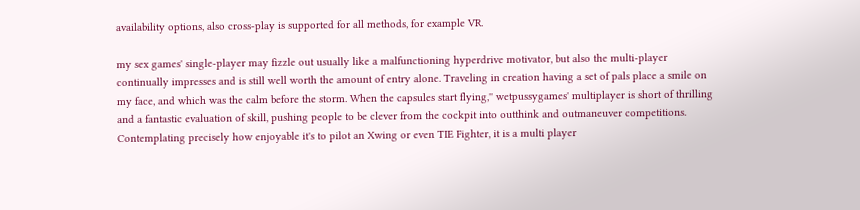availability options, also cross-play is supported for all methods, for example VR.

my sex games' single-player may fizzle out usually like a malfunctioning hyperdrive motivator, but also the multi-player continually impresses and is still well worth the amount of entry alone. Traveling in creation having a set of pals place a smile on my face, and which was the calm before the storm. When the capsules start flying,'' wetpussygames' multiplayer is short of thrilling and a fantastic evaluation of skill, pushing people to be clever from the cockpit into outthink and outmaneuver competitions. Contemplating precisely how enjoyable it's to pilot an Xwing or even TIE Fighter, it is a multi player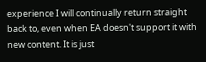experience I will continually return straight back to, even when EA doesn't support it with new content. It is just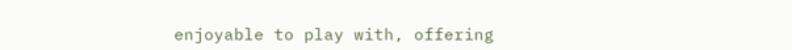enjoyable to play with, offering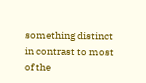something distinct in contrast to most of the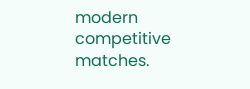modern competitive matches.